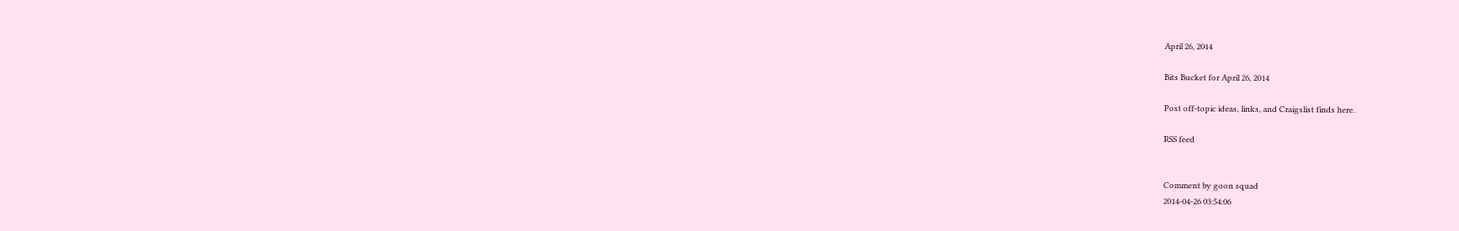April 26, 2014

Bits Bucket for April 26, 2014

Post off-topic ideas, links, and Craigslist finds here.

RSS feed


Comment by goon squad
2014-04-26 03:54:06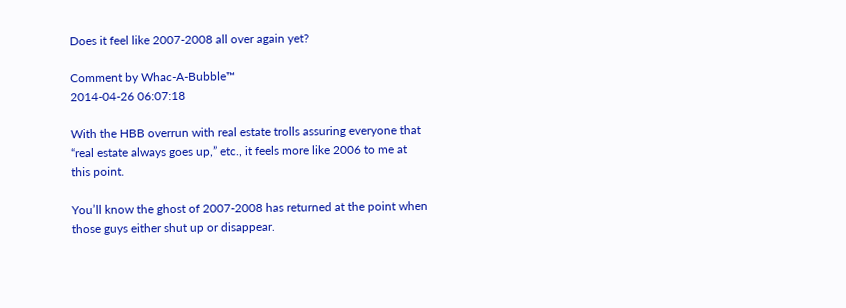Does it feel like 2007-2008 all over again yet?

Comment by Whac-A-Bubble™
2014-04-26 06:07:18

With the HBB overrun with real estate trolls assuring everyone that “real estate always goes up,” etc., it feels more like 2006 to me at this point.

You’ll know the ghost of 2007-2008 has returned at the point when those guys either shut up or disappear.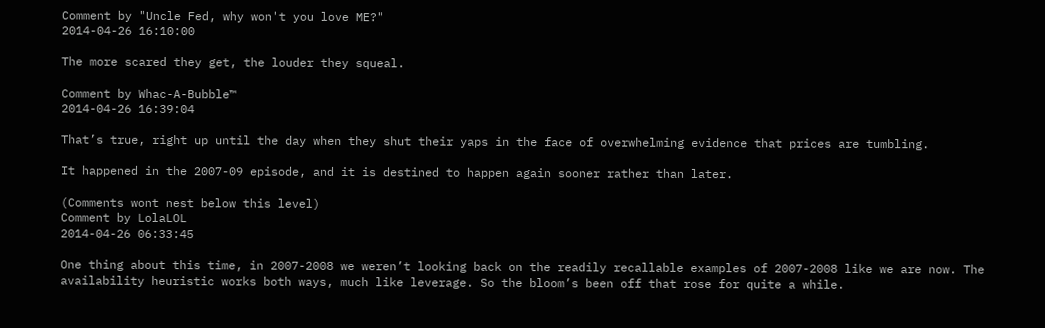Comment by "Uncle Fed, why won't you love ME?"
2014-04-26 16:10:00

The more scared they get, the louder they squeal.

Comment by Whac-A-Bubble™
2014-04-26 16:39:04

That’s true, right up until the day when they shut their yaps in the face of overwhelming evidence that prices are tumbling.

It happened in the 2007-09 episode, and it is destined to happen again sooner rather than later.

(Comments wont nest below this level)
Comment by LolaLOL
2014-04-26 06:33:45

One thing about this time, in 2007-2008 we weren’t looking back on the readily recallable examples of 2007-2008 like we are now. The availability heuristic works both ways, much like leverage. So the bloom’s been off that rose for quite a while.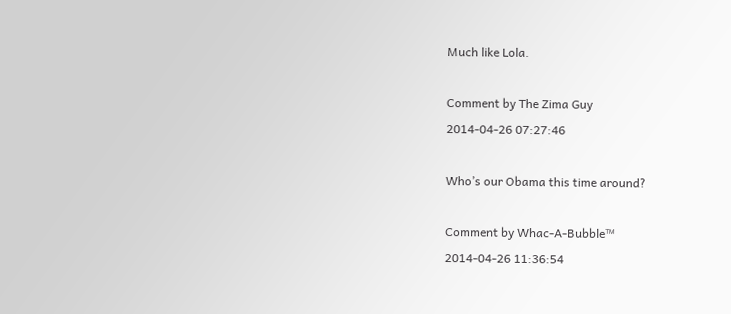Much like Lola.

Comment by The Zima Guy
2014-04-26 07:27:46

Who’s our Obama this time around?

Comment by Whac-A-Bubble™
2014-04-26 11:36:54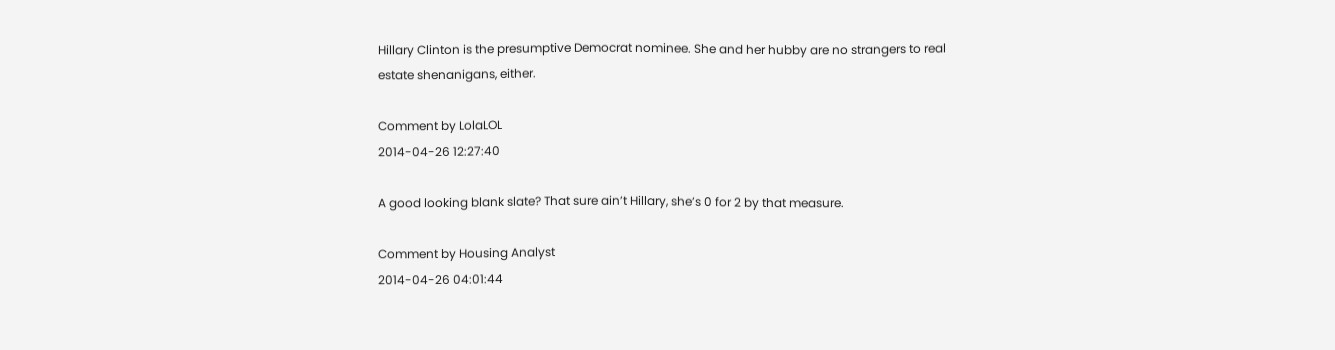Hillary Clinton is the presumptive Democrat nominee. She and her hubby are no strangers to real estate shenanigans, either.

Comment by LolaLOL
2014-04-26 12:27:40

A good looking blank slate? That sure ain’t Hillary, she’s 0 for 2 by that measure.

Comment by Housing Analyst
2014-04-26 04:01:44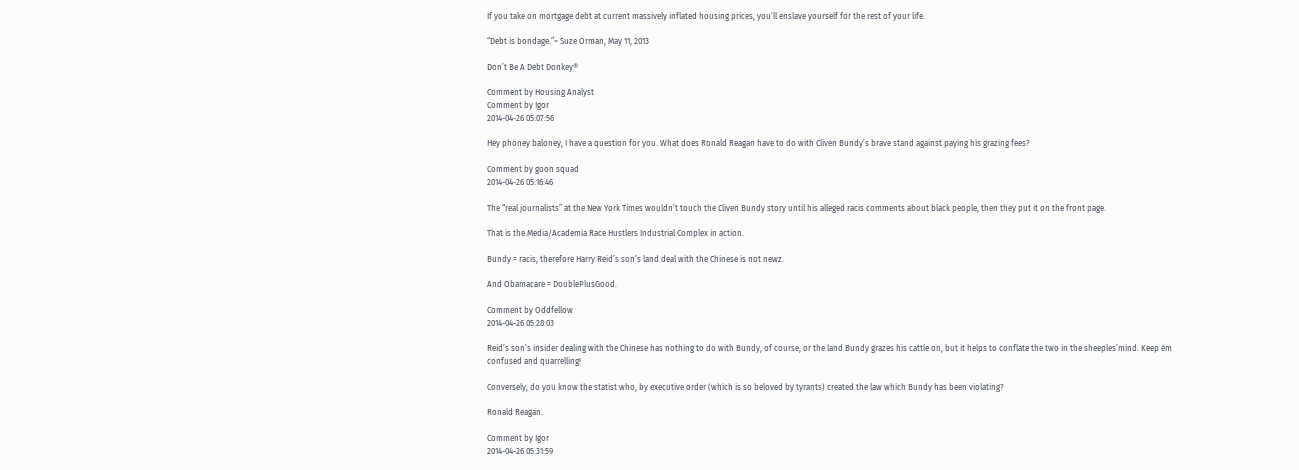If you take on mortgage debt at current massively inflated housing prices, you’ll enslave yourself for the rest of your life.

“Debt is bondage.”~ Suze Orman, May 11, 2013

Don’t Be A Debt Donkey®

Comment by Housing Analyst
Comment by Igor
2014-04-26 05:07:56

Hey phoney baloney, I have a question for you. What does Ronald Reagan have to do with Cliven Bundy’s brave stand against paying his grazing fees?

Comment by goon squad
2014-04-26 05:16:46

The “real journalists” at the New York Times wouldn’t touch the Cliven Bundy story until his alleged racis comments about black people, then they put it on the front page.

That is the Media/Academia Race Hustlers Industrial Complex in action.

Bundy = racis, therefore Harry Reid’s son’s land deal with the Chinese is not newz.

And Obamacare = DoublePlusGood.

Comment by Oddfellow
2014-04-26 05:28:03

Reid’s son’s insider dealing with the Chinese has nothing to do with Bundy, of course, or the land Bundy grazes his cattle on, but it helps to conflate the two in the sheeples’mind. Keep ém confused and quarrelling!

Conversely, do you know the statist who, by executive order (which is so beloved by tyrants) created the law which Bundy has been violating?

Ronald Reagan.

Comment by Igor
2014-04-26 05:31:59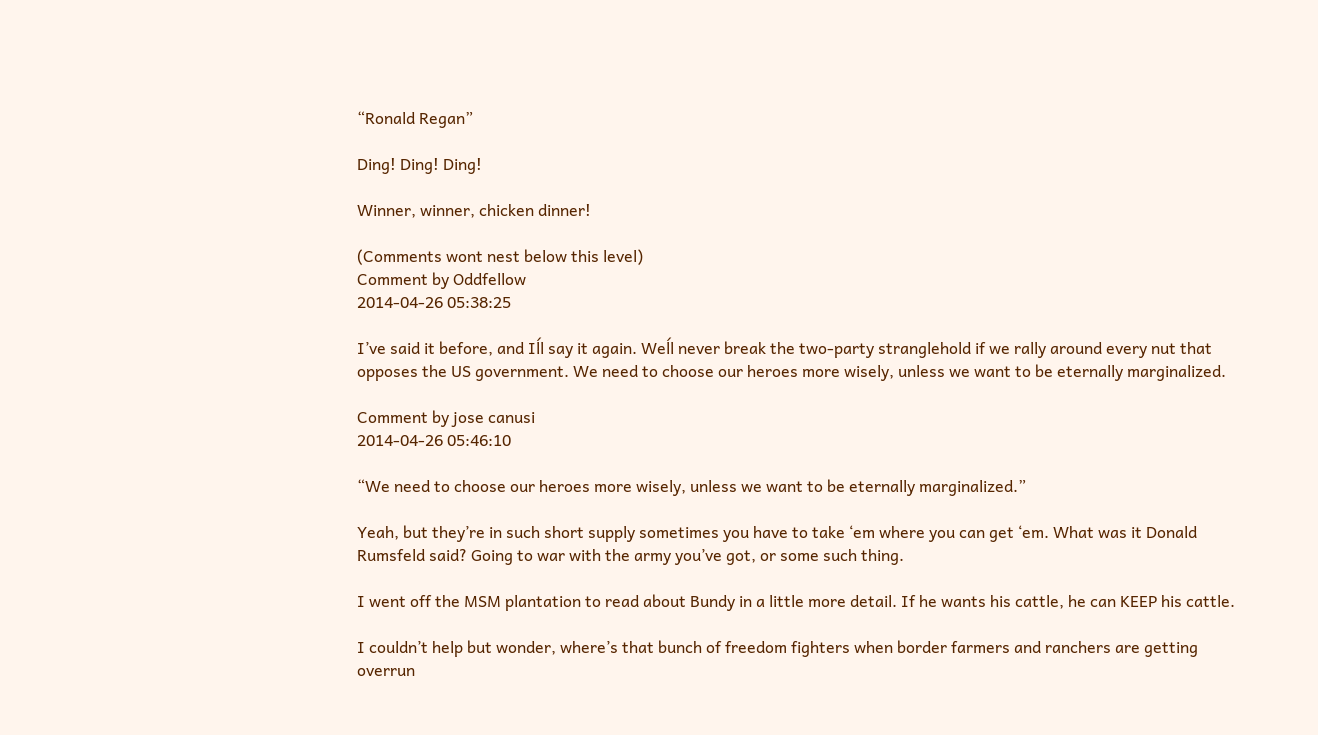“Ronald Regan”

Ding! Ding! Ding!

Winner, winner, chicken dinner!

(Comments wont nest below this level)
Comment by Oddfellow
2014-04-26 05:38:25

I’ve said it before, and Iĺl say it again. Weĺl never break the two-party stranglehold if we rally around every nut that opposes the US government. We need to choose our heroes more wisely, unless we want to be eternally marginalized.

Comment by jose canusi
2014-04-26 05:46:10

“We need to choose our heroes more wisely, unless we want to be eternally marginalized.”

Yeah, but they’re in such short supply sometimes you have to take ‘em where you can get ‘em. What was it Donald Rumsfeld said? Going to war with the army you’ve got, or some such thing.

I went off the MSM plantation to read about Bundy in a little more detail. If he wants his cattle, he can KEEP his cattle.

I couldn’t help but wonder, where’s that bunch of freedom fighters when border farmers and ranchers are getting overrun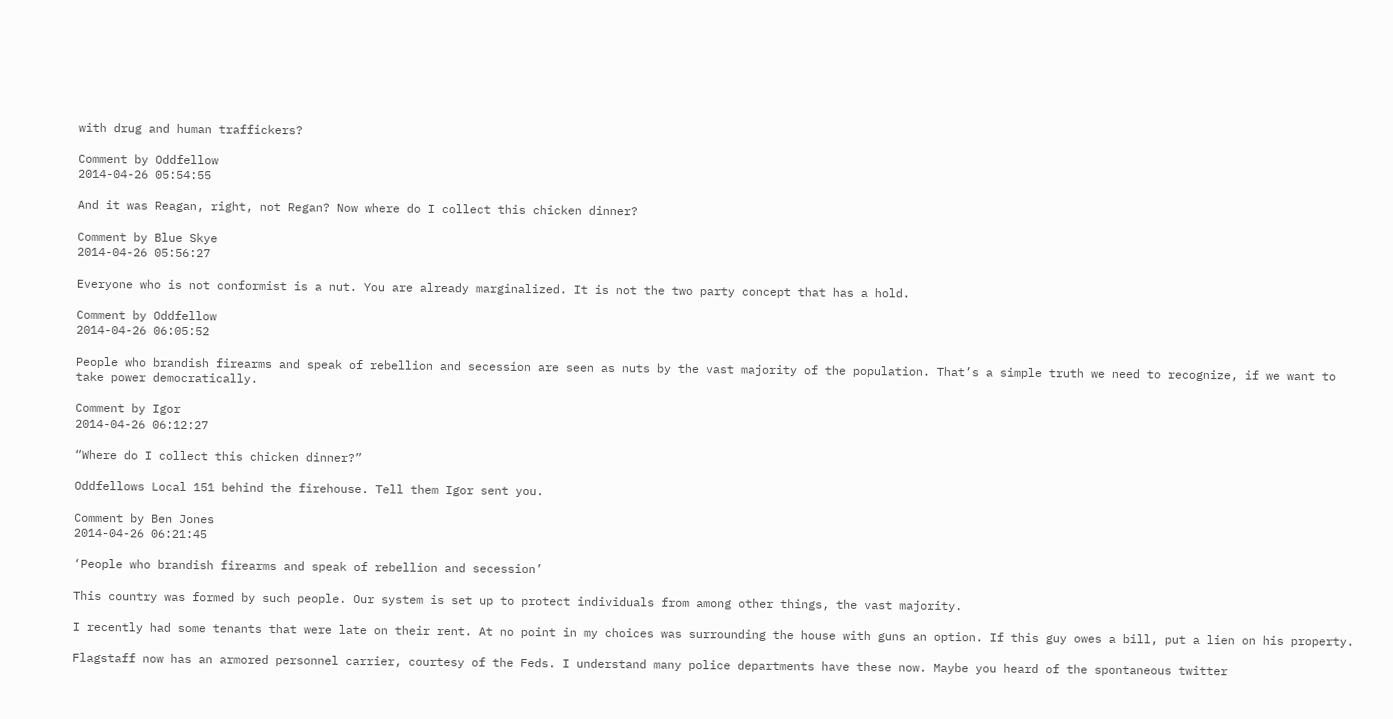with drug and human traffickers?

Comment by Oddfellow
2014-04-26 05:54:55

And it was Reagan, right, not Regan? Now where do I collect this chicken dinner?

Comment by Blue Skye
2014-04-26 05:56:27

Everyone who is not conformist is a nut. You are already marginalized. It is not the two party concept that has a hold.

Comment by Oddfellow
2014-04-26 06:05:52

People who brandish firearms and speak of rebellion and secession are seen as nuts by the vast majority of the population. That’s a simple truth we need to recognize, if we want to take power democratically.

Comment by Igor
2014-04-26 06:12:27

“Where do I collect this chicken dinner?”

Oddfellows Local 151 behind the firehouse. Tell them Igor sent you.

Comment by Ben Jones
2014-04-26 06:21:45

‘People who brandish firearms and speak of rebellion and secession’

This country was formed by such people. Our system is set up to protect individuals from among other things, the vast majority.

I recently had some tenants that were late on their rent. At no point in my choices was surrounding the house with guns an option. If this guy owes a bill, put a lien on his property.

Flagstaff now has an armored personnel carrier, courtesy of the Feds. I understand many police departments have these now. Maybe you heard of the spontaneous twitter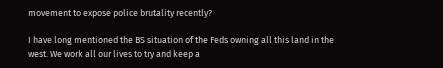movement to expose police brutality recently?

I have long mentioned the BS situation of the Feds owning all this land in the west. We work all our lives to try and keep a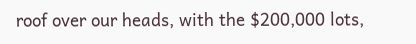roof over our heads, with the $200,000 lots,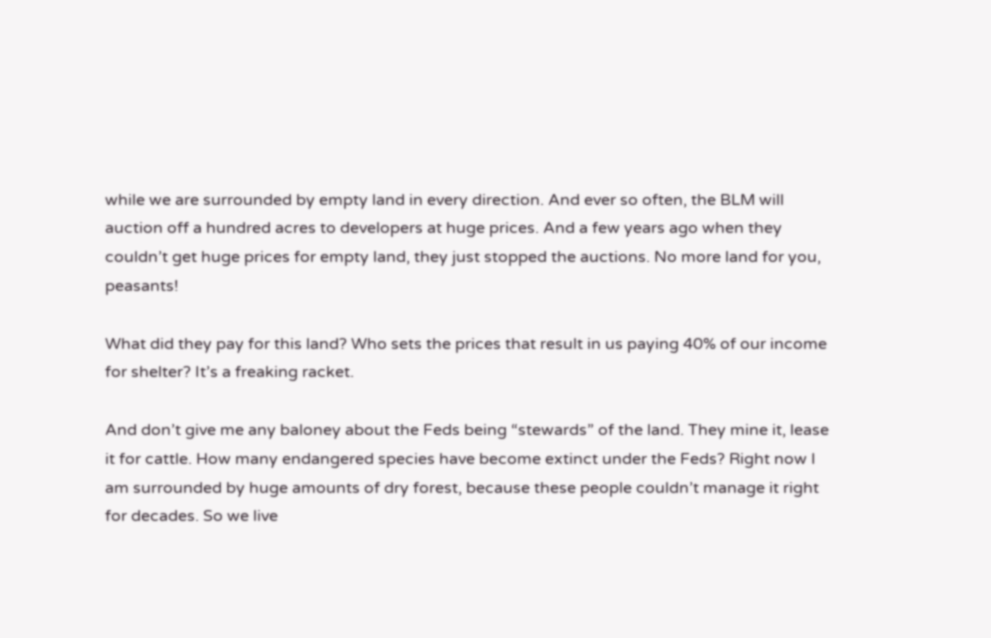while we are surrounded by empty land in every direction. And ever so often, the BLM will auction off a hundred acres to developers at huge prices. And a few years ago when they couldn’t get huge prices for empty land, they just stopped the auctions. No more land for you, peasants!

What did they pay for this land? Who sets the prices that result in us paying 40% of our income for shelter? It’s a freaking racket.

And don’t give me any baloney about the Feds being “stewards” of the land. They mine it, lease it for cattle. How many endangered species have become extinct under the Feds? Right now I am surrounded by huge amounts of dry forest, because these people couldn’t manage it right for decades. So we live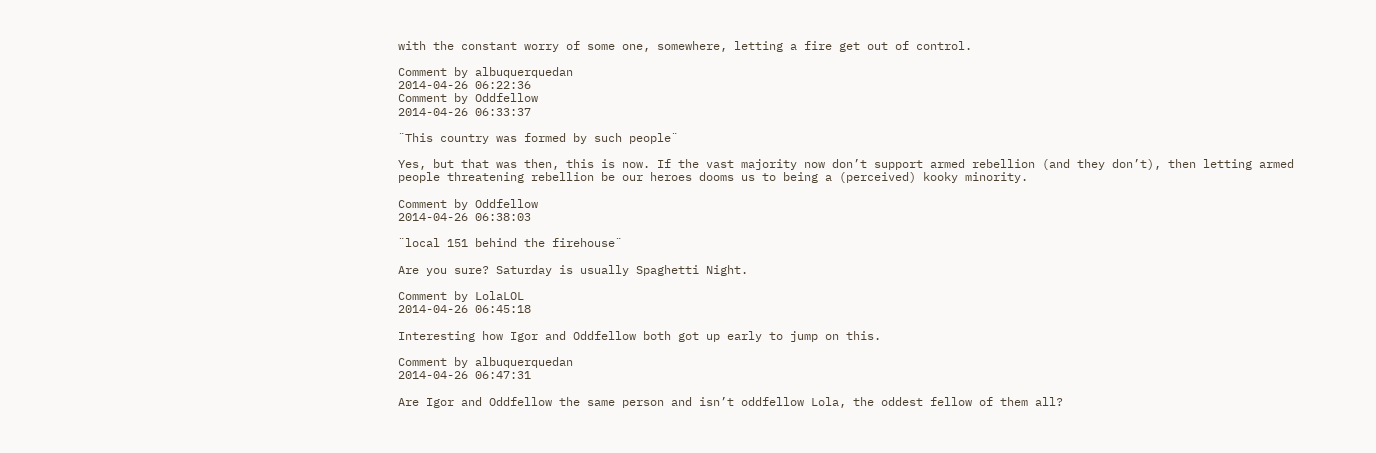with the constant worry of some one, somewhere, letting a fire get out of control.

Comment by albuquerquedan
2014-04-26 06:22:36
Comment by Oddfellow
2014-04-26 06:33:37

¨This country was formed by such people¨

Yes, but that was then, this is now. If the vast majority now don’t support armed rebellion (and they don’t), then letting armed people threatening rebellion be our heroes dooms us to being a (perceived) kooky minority.

Comment by Oddfellow
2014-04-26 06:38:03

¨local 151 behind the firehouse¨

Are you sure? Saturday is usually Spaghetti Night.

Comment by LolaLOL
2014-04-26 06:45:18

Interesting how Igor and Oddfellow both got up early to jump on this.

Comment by albuquerquedan
2014-04-26 06:47:31

Are Igor and Oddfellow the same person and isn’t oddfellow Lola, the oddest fellow of them all?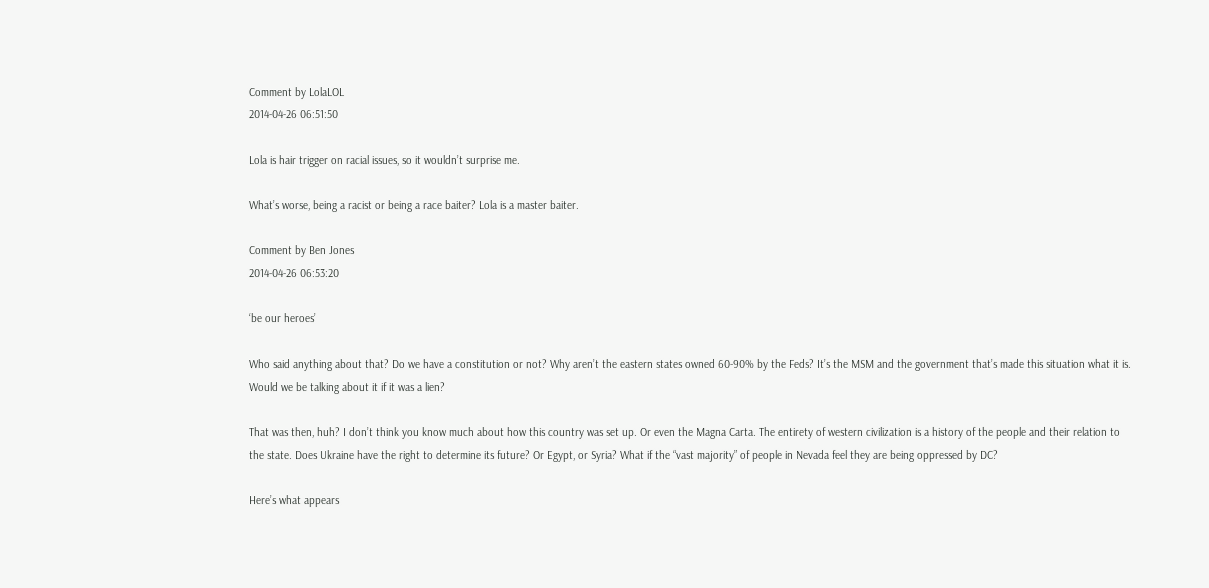Comment by LolaLOL
2014-04-26 06:51:50

Lola is hair trigger on racial issues, so it wouldn’t surprise me.

What’s worse, being a racist or being a race baiter? Lola is a master baiter.

Comment by Ben Jones
2014-04-26 06:53:20

‘be our heroes’

Who said anything about that? Do we have a constitution or not? Why aren’t the eastern states owned 60-90% by the Feds? It’s the MSM and the government that’s made this situation what it is. Would we be talking about it if it was a lien?

That was then, huh? I don’t think you know much about how this country was set up. Or even the Magna Carta. The entirety of western civilization is a history of the people and their relation to the state. Does Ukraine have the right to determine its future? Or Egypt, or Syria? What if the “vast majority” of people in Nevada feel they are being oppressed by DC?

Here’s what appears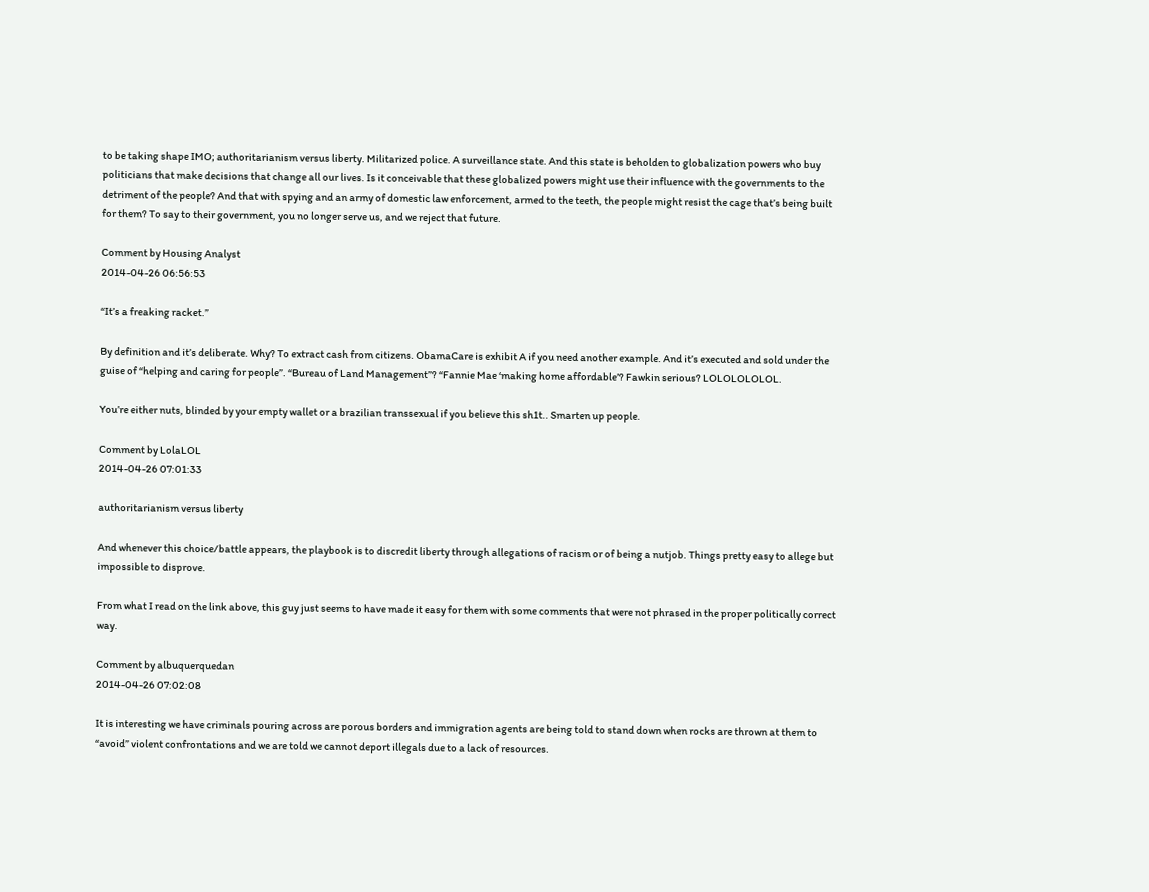to be taking shape IMO; authoritarianism versus liberty. Militarized police. A surveillance state. And this state is beholden to globalization powers who buy politicians that make decisions that change all our lives. Is it conceivable that these globalized powers might use their influence with the governments to the detriment of the people? And that with spying and an army of domestic law enforcement, armed to the teeth, the people might resist the cage that’s being built for them? To say to their government, you no longer serve us, and we reject that future.

Comment by Housing Analyst
2014-04-26 06:56:53

“It’s a freaking racket.”

By definition and it’s deliberate. Why? To extract cash from citizens. ObamaCare is exhibit A if you need another example. And it’s executed and sold under the guise of “helping and caring for people”. “Bureau of Land Management”? “Fannie Mae ‘making home affordable’? Fawkin serious? LOLOLOLOLOL.

You’re either nuts, blinded by your empty wallet or a brazilian transsexual if you believe this sh1t.. Smarten up people.

Comment by LolaLOL
2014-04-26 07:01:33

authoritarianism versus liberty

And whenever this choice/battle appears, the playbook is to discredit liberty through allegations of racism or of being a nutjob. Things pretty easy to allege but impossible to disprove.

From what I read on the link above, this guy just seems to have made it easy for them with some comments that were not phrased in the proper politically correct way.

Comment by albuquerquedan
2014-04-26 07:02:08

It is interesting we have criminals pouring across are porous borders and immigration agents are being told to stand down when rocks are thrown at them to “avoid” violent confrontations and we are told we cannot deport illegals due to a lack of resources.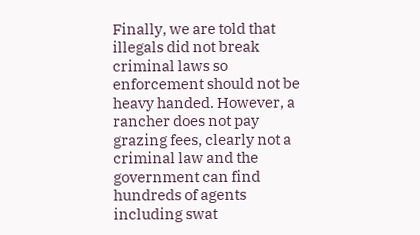Finally, we are told that illegals did not break criminal laws so enforcement should not be heavy handed. However, a rancher does not pay grazing fees, clearly not a criminal law and the government can find hundreds of agents including swat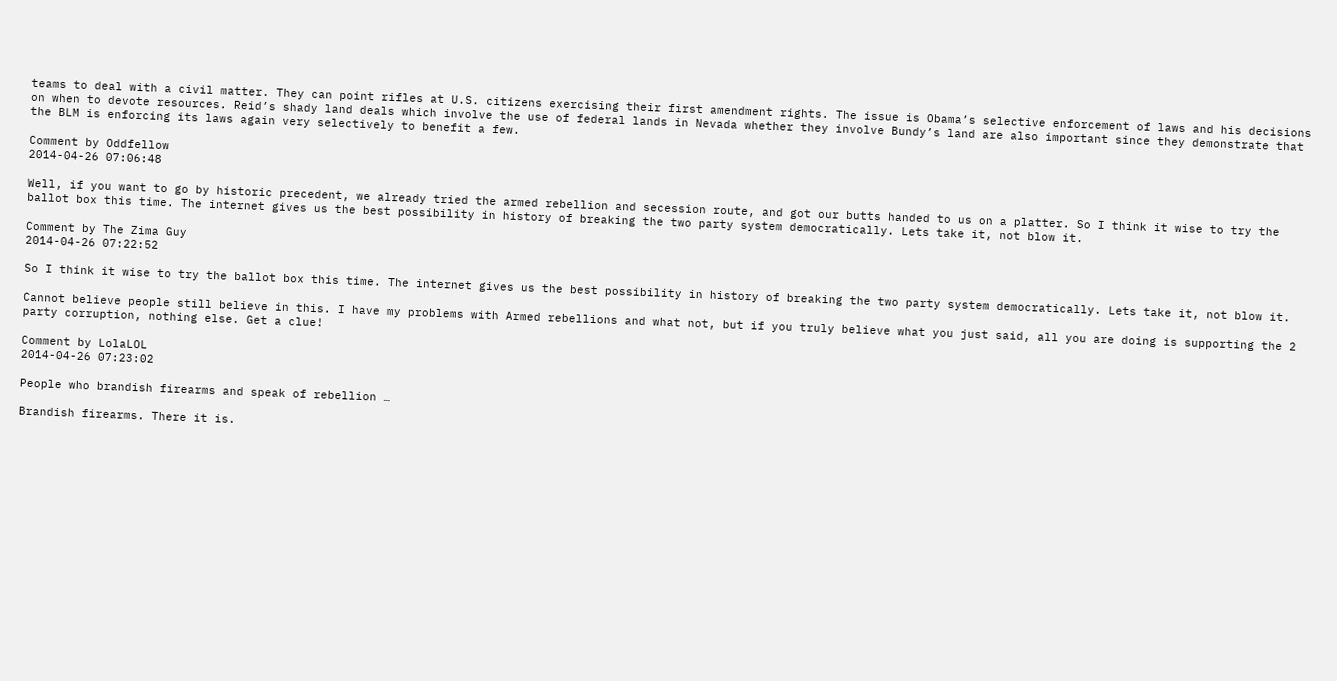teams to deal with a civil matter. They can point rifles at U.S. citizens exercising their first amendment rights. The issue is Obama’s selective enforcement of laws and his decisions on when to devote resources. Reid’s shady land deals which involve the use of federal lands in Nevada whether they involve Bundy’s land are also important since they demonstrate that the BLM is enforcing its laws again very selectively to benefit a few.

Comment by Oddfellow
2014-04-26 07:06:48

Well, if you want to go by historic precedent, we already tried the armed rebellion and secession route, and got our butts handed to us on a platter. So I think it wise to try the ballot box this time. The internet gives us the best possibility in history of breaking the two party system democratically. Lets take it, not blow it.

Comment by The Zima Guy
2014-04-26 07:22:52

So I think it wise to try the ballot box this time. The internet gives us the best possibility in history of breaking the two party system democratically. Lets take it, not blow it.

Cannot believe people still believe in this. I have my problems with Armed rebellions and what not, but if you truly believe what you just said, all you are doing is supporting the 2 party corruption, nothing else. Get a clue!

Comment by LolaLOL
2014-04-26 07:23:02

People who brandish firearms and speak of rebellion …

Brandish firearms. There it is.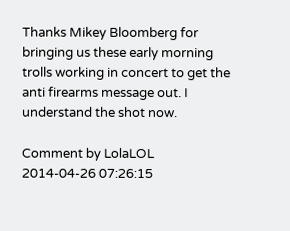Thanks Mikey Bloomberg for bringing us these early morning trolls working in concert to get the anti firearms message out. I understand the shot now.

Comment by LolaLOL
2014-04-26 07:26:15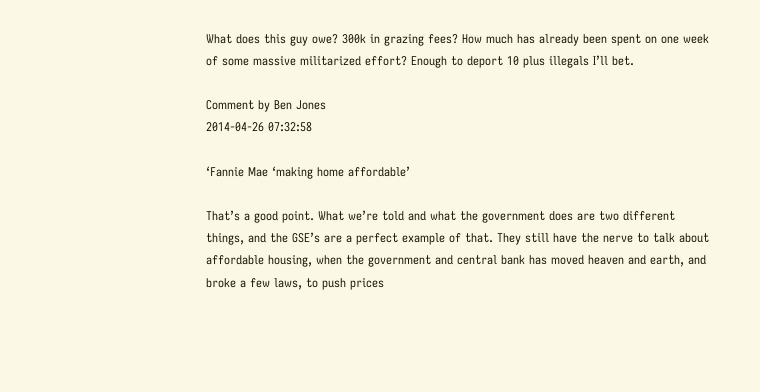What does this guy owe? 300k in grazing fees? How much has already been spent on one week of some massive militarized effort? Enough to deport 10 plus illegals I’ll bet.

Comment by Ben Jones
2014-04-26 07:32:58

‘Fannie Mae ‘making home affordable’

That’s a good point. What we’re told and what the government does are two different things, and the GSE’s are a perfect example of that. They still have the nerve to talk about affordable housing, when the government and central bank has moved heaven and earth, and broke a few laws, to push prices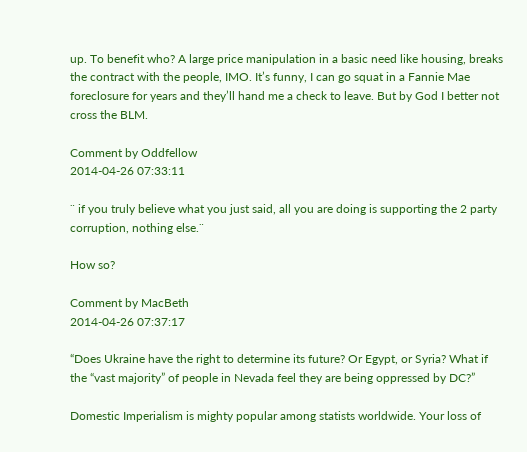up. To benefit who? A large price manipulation in a basic need like housing, breaks the contract with the people, IMO. It’s funny, I can go squat in a Fannie Mae foreclosure for years and they’ll hand me a check to leave. But by God I better not cross the BLM.

Comment by Oddfellow
2014-04-26 07:33:11

¨ if you truly believe what you just said, all you are doing is supporting the 2 party corruption, nothing else.¨

How so?

Comment by MacBeth
2014-04-26 07:37:17

“Does Ukraine have the right to determine its future? Or Egypt, or Syria? What if the “vast majority” of people in Nevada feel they are being oppressed by DC?”

Domestic Imperialism is mighty popular among statists worldwide. Your loss of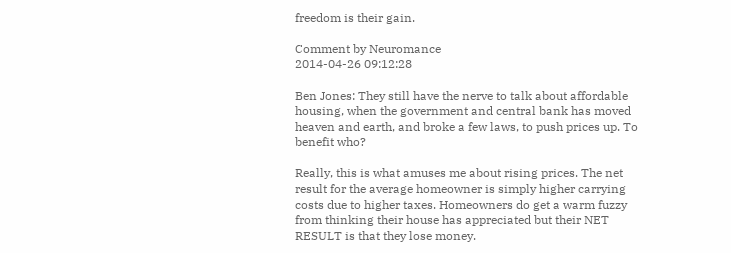freedom is their gain.

Comment by Neuromance
2014-04-26 09:12:28

Ben Jones: They still have the nerve to talk about affordable housing, when the government and central bank has moved heaven and earth, and broke a few laws, to push prices up. To benefit who?

Really, this is what amuses me about rising prices. The net result for the average homeowner is simply higher carrying costs due to higher taxes. Homeowners do get a warm fuzzy from thinking their house has appreciated but their NET RESULT is that they lose money.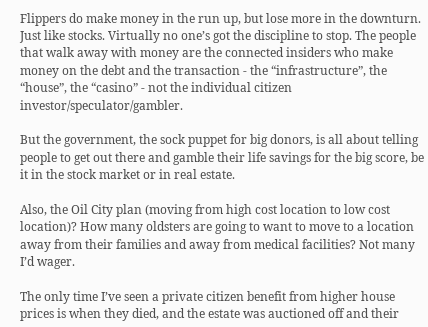Flippers do make money in the run up, but lose more in the downturn. Just like stocks. Virtually no one’s got the discipline to stop. The people that walk away with money are the connected insiders who make money on the debt and the transaction - the “infrastructure”, the “house”, the “casino” - not the individual citizen investor/speculator/gambler.

But the government, the sock puppet for big donors, is all about telling people to get out there and gamble their life savings for the big score, be it in the stock market or in real estate.

Also, the Oil City plan (moving from high cost location to low cost location)? How many oldsters are going to want to move to a location away from their families and away from medical facilities? Not many I’d wager.

The only time I’ve seen a private citizen benefit from higher house prices is when they died, and the estate was auctioned off and their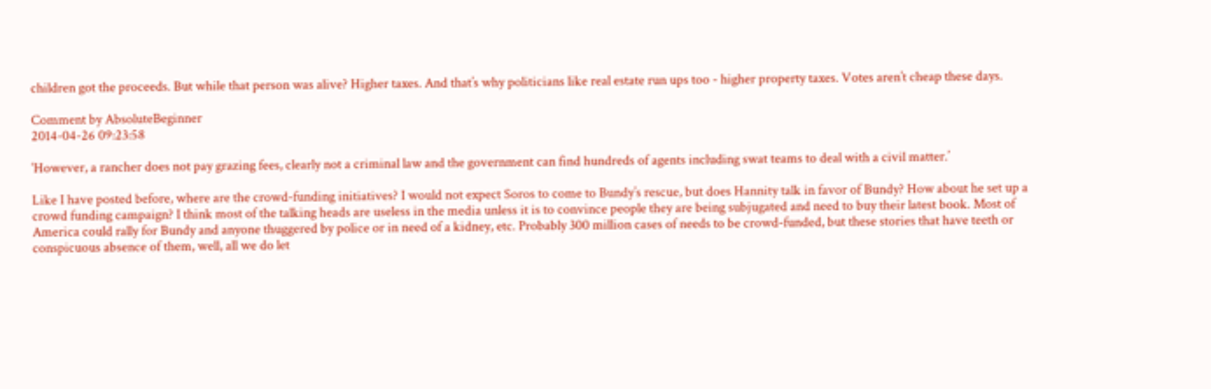children got the proceeds. But while that person was alive? Higher taxes. And that’s why politicians like real estate run ups too - higher property taxes. Votes aren’t cheap these days.

Comment by AbsoluteBeginner
2014-04-26 09:23:58

‘However, a rancher does not pay grazing fees, clearly not a criminal law and the government can find hundreds of agents including swat teams to deal with a civil matter.’

Like I have posted before, where are the crowd-funding initiatives? I would not expect Soros to come to Bundy’s rescue, but does Hannity talk in favor of Bundy? How about he set up a crowd funding campaign? I think most of the talking heads are useless in the media unless it is to convince people they are being subjugated and need to buy their latest book. Most of America could rally for Bundy and anyone thuggered by police or in need of a kidney, etc. Probably 300 million cases of needs to be crowd-funded, but these stories that have teeth or conspicuous absence of them, well, all we do let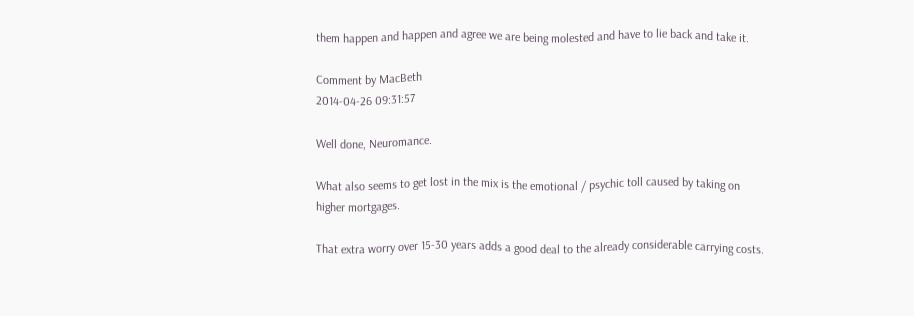them happen and happen and agree we are being molested and have to lie back and take it.

Comment by MacBeth
2014-04-26 09:31:57

Well done, Neuromance.

What also seems to get lost in the mix is the emotional / psychic toll caused by taking on higher mortgages.

That extra worry over 15-30 years adds a good deal to the already considerable carrying costs.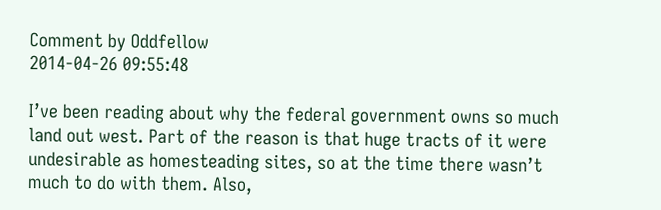Comment by Oddfellow
2014-04-26 09:55:48

I’ve been reading about why the federal government owns so much land out west. Part of the reason is that huge tracts of it were undesirable as homesteading sites, so at the time there wasn’t much to do with them. Also,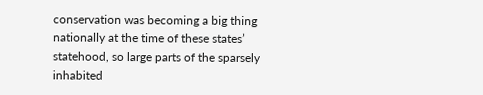conservation was becoming a big thing nationally at the time of these states’ statehood, so large parts of the sparsely inhabited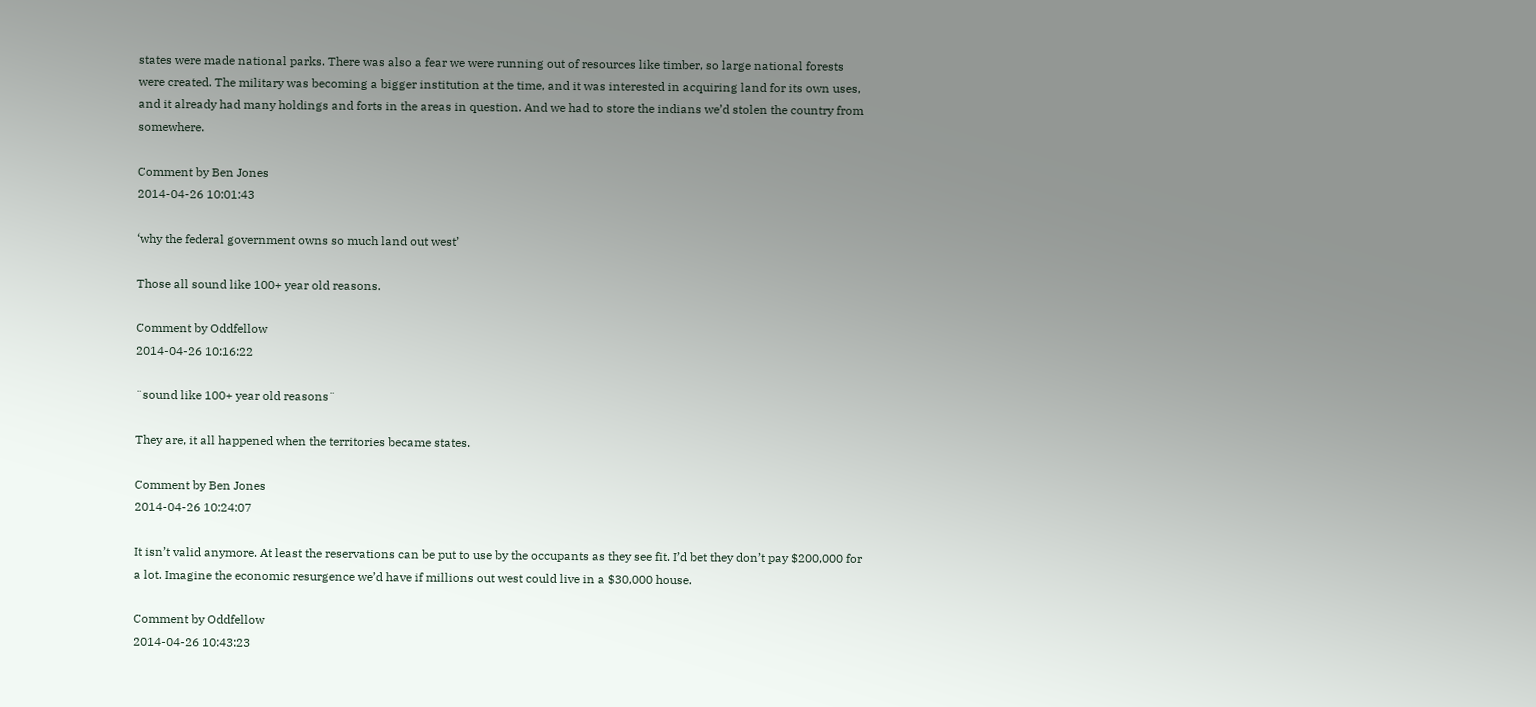states were made national parks. There was also a fear we were running out of resources like timber, so large national forests were created. The military was becoming a bigger institution at the time, and it was interested in acquiring land for its own uses, and it already had many holdings and forts in the areas in question. And we had to store the indians we’d stolen the country from somewhere.

Comment by Ben Jones
2014-04-26 10:01:43

‘why the federal government owns so much land out west’

Those all sound like 100+ year old reasons.

Comment by Oddfellow
2014-04-26 10:16:22

¨sound like 100+ year old reasons¨

They are, it all happened when the territories became states.

Comment by Ben Jones
2014-04-26 10:24:07

It isn’t valid anymore. At least the reservations can be put to use by the occupants as they see fit. I’d bet they don’t pay $200,000 for a lot. Imagine the economic resurgence we’d have if millions out west could live in a $30,000 house.

Comment by Oddfellow
2014-04-26 10:43:23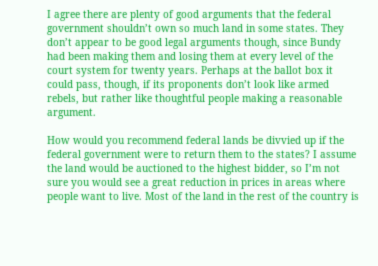I agree there are plenty of good arguments that the federal government shouldn’t own so much land in some states. They don’t appear to be good legal arguments though, since Bundy had been making them and losing them at every level of the court system for twenty years. Perhaps at the ballot box it could pass, though, if its proponents don’t look like armed rebels, but rather like thoughtful people making a reasonable argument.

How would you recommend federal lands be divvied up if the federal government were to return them to the states? I assume the land would be auctioned to the highest bidder, so I’m not sure you would see a great reduction in prices in areas where people want to live. Most of the land in the rest of the country is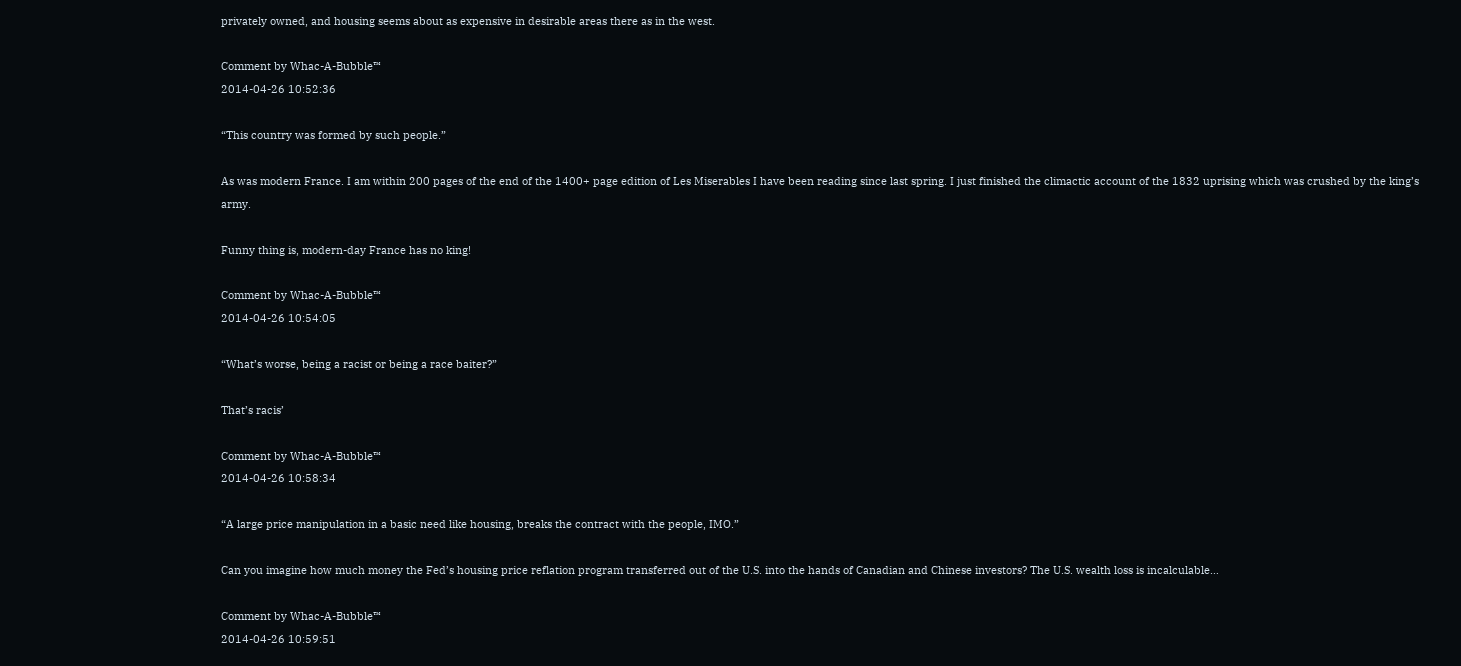privately owned, and housing seems about as expensive in desirable areas there as in the west.

Comment by Whac-A-Bubble™
2014-04-26 10:52:36

“This country was formed by such people.”

As was modern France. I am within 200 pages of the end of the 1400+ page edition of Les Miserables I have been reading since last spring. I just finished the climactic account of the 1832 uprising which was crushed by the king’s army.

Funny thing is, modern-day France has no king!

Comment by Whac-A-Bubble™
2014-04-26 10:54:05

“What’s worse, being a racist or being a race baiter?”

That’s racis’

Comment by Whac-A-Bubble™
2014-04-26 10:58:34

“A large price manipulation in a basic need like housing, breaks the contract with the people, IMO.”

Can you imagine how much money the Fed’s housing price reflation program transferred out of the U.S. into the hands of Canadian and Chinese investors? The U.S. wealth loss is incalculable…

Comment by Whac-A-Bubble™
2014-04-26 10:59:51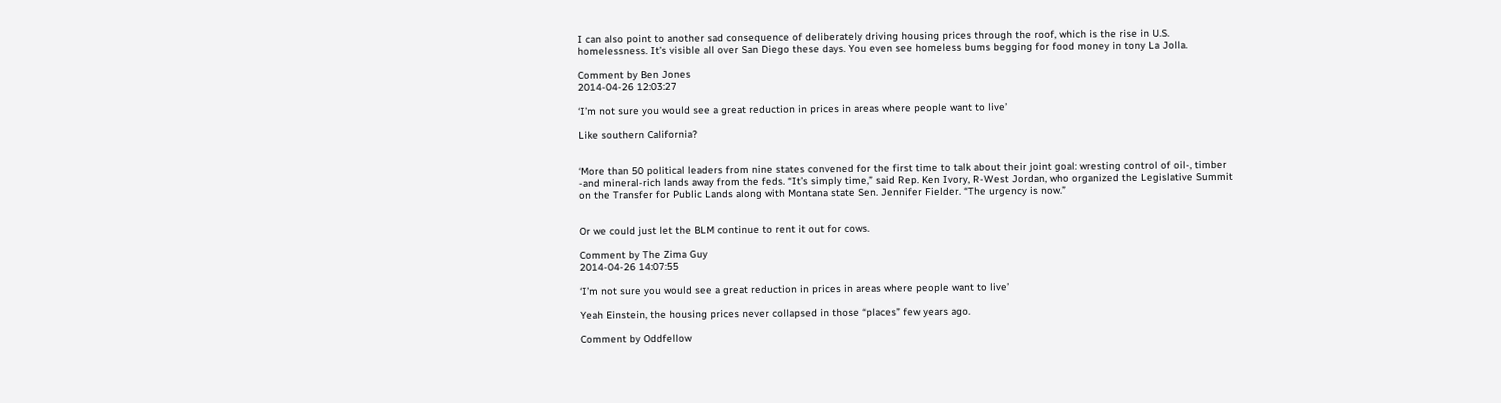I can also point to another sad consequence of deliberately driving housing prices through the roof, which is the rise in U.S. homelessness. It’s visible all over San Diego these days. You even see homeless bums begging for food money in tony La Jolla.

Comment by Ben Jones
2014-04-26 12:03:27

‘I’m not sure you would see a great reduction in prices in areas where people want to live’

Like southern California?


‘More than 50 political leaders from nine states convened for the first time to talk about their joint goal: wresting control of oil-, timber -and mineral-rich lands away from the feds. “It’s simply time,” said Rep. Ken Ivory, R-West Jordan, who organized the Legislative Summit on the Transfer for Public Lands along with Montana state Sen. Jennifer Fielder. “The urgency is now.”


Or we could just let the BLM continue to rent it out for cows.

Comment by The Zima Guy
2014-04-26 14:07:55

‘I’m not sure you would see a great reduction in prices in areas where people want to live’

Yeah Einstein, the housing prices never collapsed in those “places” few years ago.

Comment by Oddfellow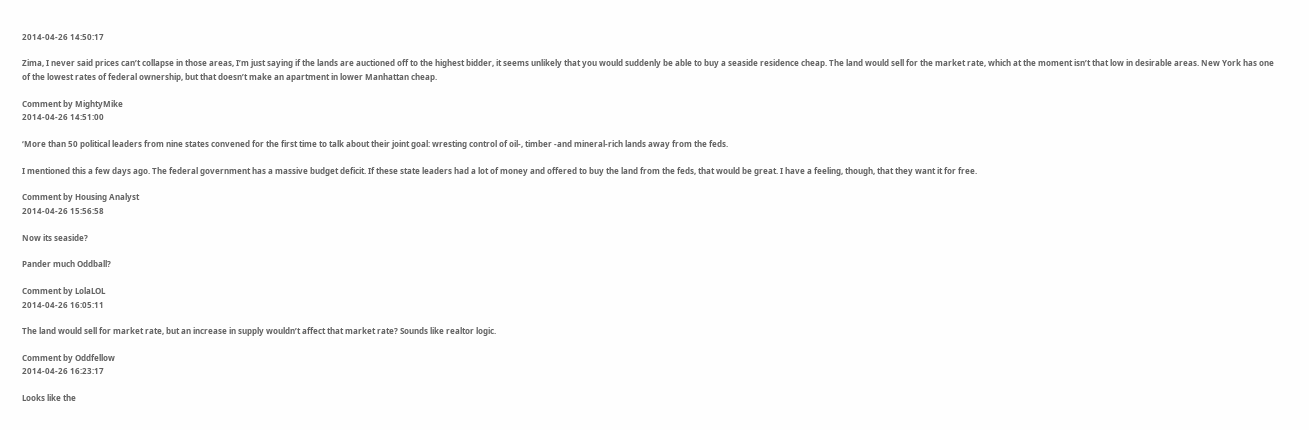2014-04-26 14:50:17

Zima, I never said prices can’t collapse in those areas, I’m just saying if the lands are auctioned off to the highest bidder, it seems unlikely that you would suddenly be able to buy a seaside residence cheap. The land would sell for the market rate, which at the moment isn’t that low in desirable areas. New York has one of the lowest rates of federal ownership, but that doesn’t make an apartment in lower Manhattan cheap.

Comment by MightyMike
2014-04-26 14:51:00

‘More than 50 political leaders from nine states convened for the first time to talk about their joint goal: wresting control of oil-, timber -and mineral-rich lands away from the feds.

I mentioned this a few days ago. The federal government has a massive budget deficit. If these state leaders had a lot of money and offered to buy the land from the feds, that would be great. I have a feeling, though, that they want it for free.

Comment by Housing Analyst
2014-04-26 15:56:58

Now its seaside?

Pander much Oddball?

Comment by LolaLOL
2014-04-26 16:05:11

The land would sell for market rate, but an increase in supply wouldn’t affect that market rate? Sounds like realtor logic.

Comment by Oddfellow
2014-04-26 16:23:17

Looks like the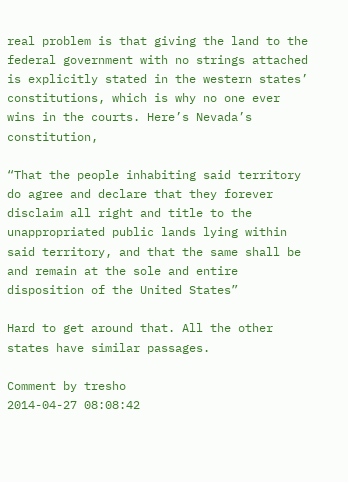real problem is that giving the land to the federal government with no strings attached is explicitly stated in the western states’ constitutions, which is why no one ever wins in the courts. Here’s Nevada’s constitution,

“That the people inhabiting said territory do agree and declare that they forever disclaim all right and title to the unappropriated public lands lying within said territory, and that the same shall be and remain at the sole and entire disposition of the United States”

Hard to get around that. All the other states have similar passages.

Comment by tresho
2014-04-27 08:08:42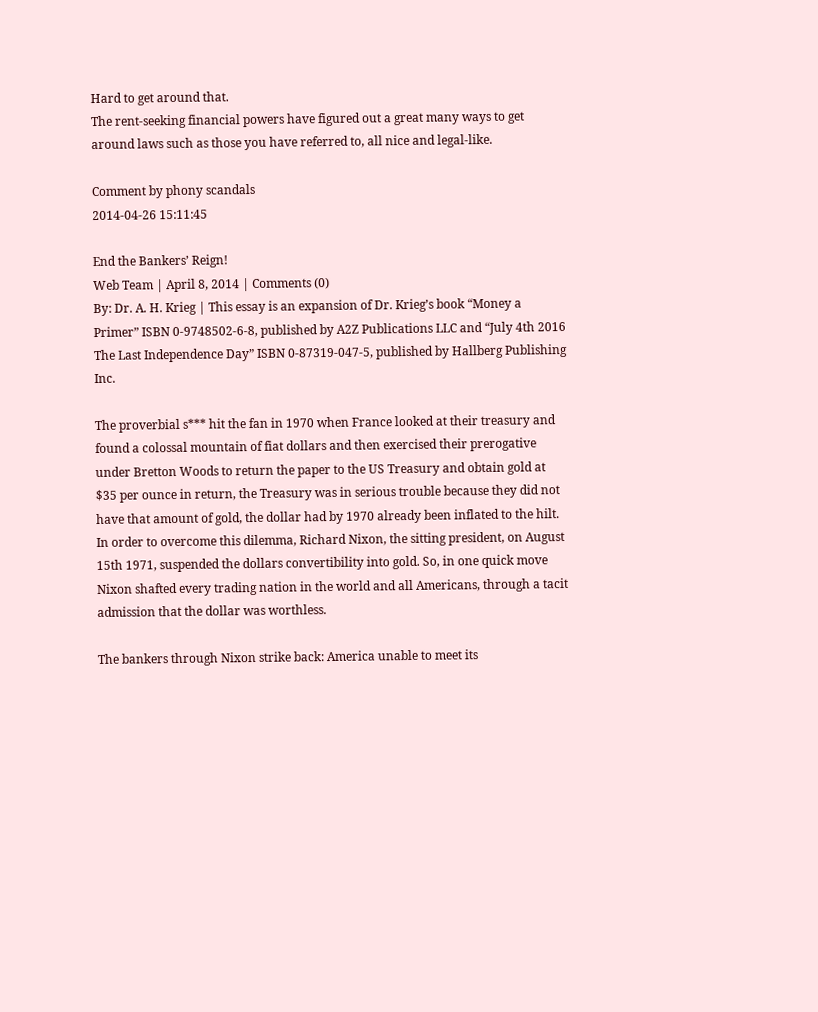Hard to get around that.
The rent-seeking financial powers have figured out a great many ways to get around laws such as those you have referred to, all nice and legal-like.

Comment by phony scandals
2014-04-26 15:11:45

End the Bankers’ Reign!
Web Team | April 8, 2014 | Comments (0)
By: Dr. A. H. Krieg | This essay is an expansion of Dr. Krieg’s book “Money a Primer” ISBN 0-9748502-6-8, published by A2Z Publications LLC and “July 4th 2016 The Last Independence Day” ISBN 0-87319-047-5, published by Hallberg Publishing Inc.

The proverbial s*** hit the fan in 1970 when France looked at their treasury and found a colossal mountain of fiat dollars and then exercised their prerogative under Bretton Woods to return the paper to the US Treasury and obtain gold at $35 per ounce in return, the Treasury was in serious trouble because they did not have that amount of gold, the dollar had by 1970 already been inflated to the hilt. In order to overcome this dilemma, Richard Nixon, the sitting president, on August 15th 1971, suspended the dollars convertibility into gold. So, in one quick move Nixon shafted every trading nation in the world and all Americans, through a tacit admission that the dollar was worthless.

The bankers through Nixon strike back: America unable to meet its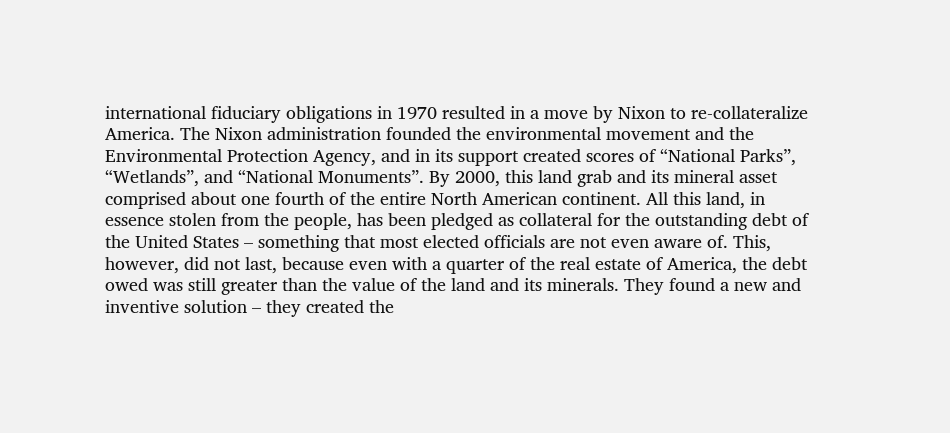international fiduciary obligations in 1970 resulted in a move by Nixon to re-collateralize America. The Nixon administration founded the environmental movement and the Environmental Protection Agency, and in its support created scores of “National Parks”, “Wetlands”, and “National Monuments”. By 2000, this land grab and its mineral asset comprised about one fourth of the entire North American continent. All this land, in essence stolen from the people, has been pledged as collateral for the outstanding debt of the United States – something that most elected officials are not even aware of. This, however, did not last, because even with a quarter of the real estate of America, the debt owed was still greater than the value of the land and its minerals. They found a new and inventive solution – they created the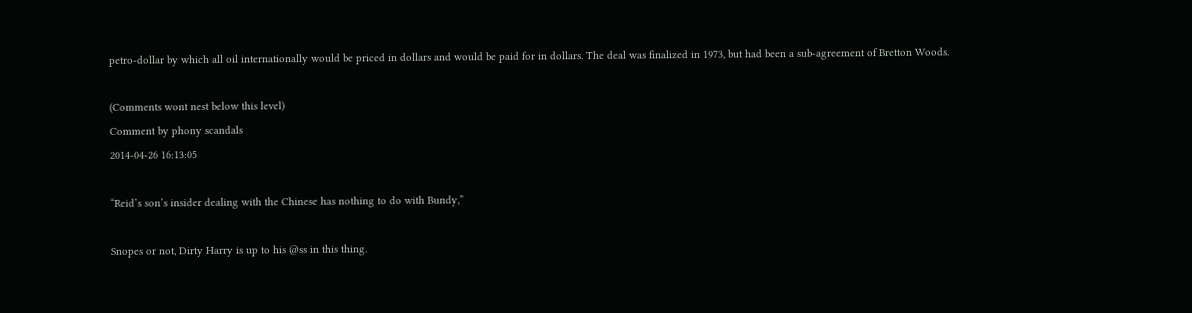petro-dollar by which all oil internationally would be priced in dollars and would be paid for in dollars. The deal was finalized in 1973, but had been a sub-agreement of Bretton Woods.

(Comments wont nest below this level)
Comment by phony scandals
2014-04-26 16:13:05

“Reid’s son’s insider dealing with the Chinese has nothing to do with Bundy,”

Snopes or not, Dirty Harry is up to his @ss in this thing.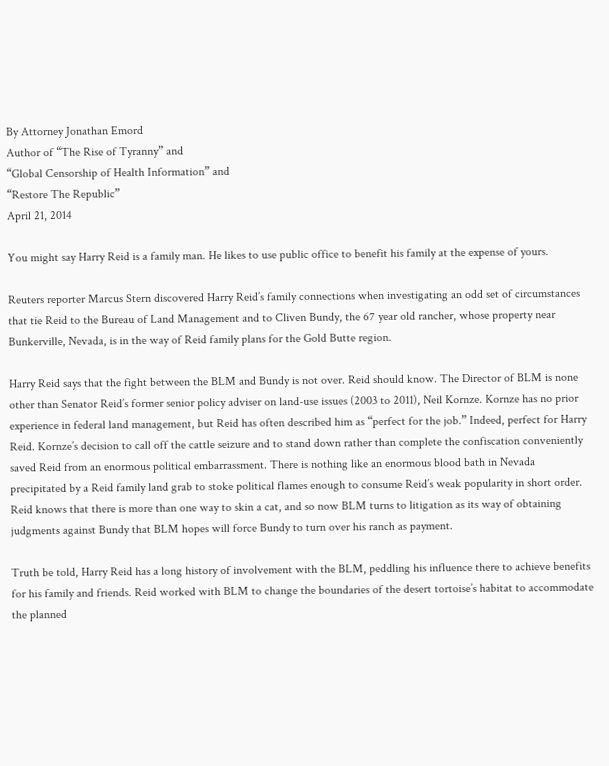By Attorney Jonathan Emord
Author of “The Rise of Tyranny” and
“Global Censorship of Health Information” and
“Restore The Republic”
April 21, 2014

You might say Harry Reid is a family man. He likes to use public office to benefit his family at the expense of yours.

Reuters reporter Marcus Stern discovered Harry Reid’s family connections when investigating an odd set of circumstances that tie Reid to the Bureau of Land Management and to Cliven Bundy, the 67 year old rancher, whose property near Bunkerville, Nevada, is in the way of Reid family plans for the Gold Butte region.

Harry Reid says that the fight between the BLM and Bundy is not over. Reid should know. The Director of BLM is none other than Senator Reid’s former senior policy adviser on land-use issues (2003 to 2011), Neil Kornze. Kornze has no prior experience in federal land management, but Reid has often described him as “perfect for the job.” Indeed, perfect for Harry Reid. Kornze’s decision to call off the cattle seizure and to stand down rather than complete the confiscation conveniently saved Reid from an enormous political embarrassment. There is nothing like an enormous blood bath in Nevada precipitated by a Reid family land grab to stoke political flames enough to consume Reid’s weak popularity in short order. Reid knows that there is more than one way to skin a cat, and so now BLM turns to litigation as its way of obtaining judgments against Bundy that BLM hopes will force Bundy to turn over his ranch as payment.

Truth be told, Harry Reid has a long history of involvement with the BLM, peddling his influence there to achieve benefits for his family and friends. Reid worked with BLM to change the boundaries of the desert tortoise’s habitat to accommodate the planned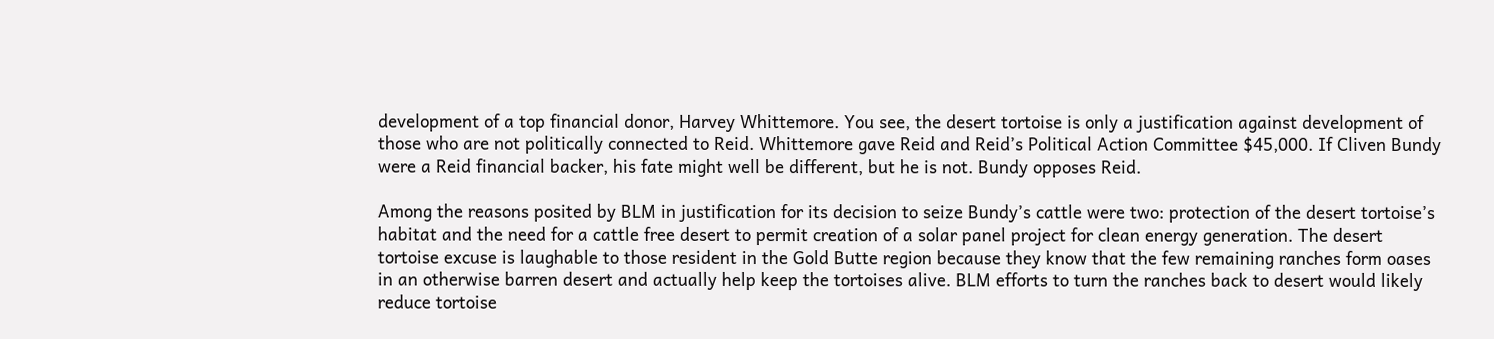development of a top financial donor, Harvey Whittemore. You see, the desert tortoise is only a justification against development of those who are not politically connected to Reid. Whittemore gave Reid and Reid’s Political Action Committee $45,000. If Cliven Bundy were a Reid financial backer, his fate might well be different, but he is not. Bundy opposes Reid.

Among the reasons posited by BLM in justification for its decision to seize Bundy’s cattle were two: protection of the desert tortoise’s habitat and the need for a cattle free desert to permit creation of a solar panel project for clean energy generation. The desert tortoise excuse is laughable to those resident in the Gold Butte region because they know that the few remaining ranches form oases in an otherwise barren desert and actually help keep the tortoises alive. BLM efforts to turn the ranches back to desert would likely reduce tortoise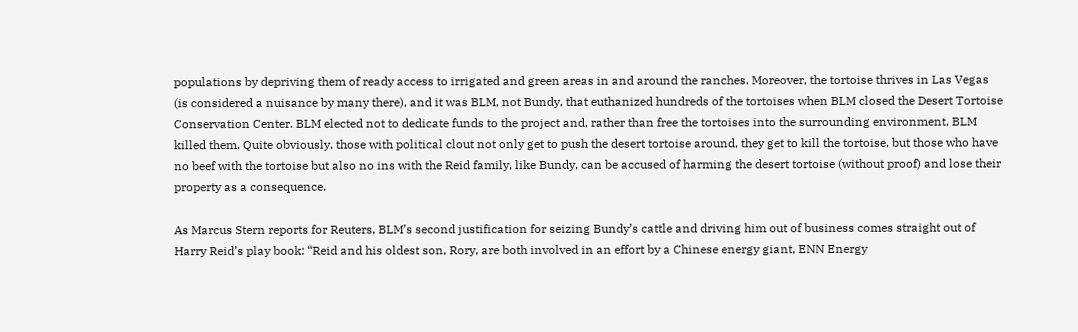populations by depriving them of ready access to irrigated and green areas in and around the ranches. Moreover, the tortoise thrives in Las Vegas (is considered a nuisance by many there), and it was BLM, not Bundy, that euthanized hundreds of the tortoises when BLM closed the Desert Tortoise Conservation Center. BLM elected not to dedicate funds to the project and, rather than free the tortoises into the surrounding environment, BLM killed them. Quite obviously, those with political clout not only get to push the desert tortoise around, they get to kill the tortoise, but those who have no beef with the tortoise but also no ins with the Reid family, like Bundy, can be accused of harming the desert tortoise (without proof) and lose their property as a consequence.

As Marcus Stern reports for Reuters, BLM’s second justification for seizing Bundy’s cattle and driving him out of business comes straight out of Harry Reid’s play book: “Reid and his oldest son, Rory, are both involved in an effort by a Chinese energy giant, ENN Energy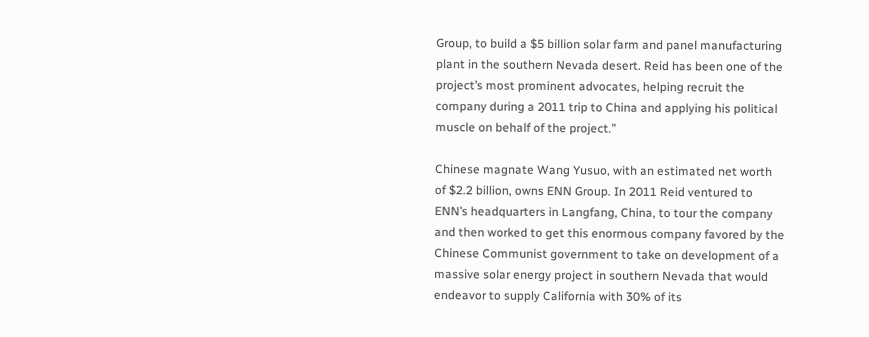Group, to build a $5 billion solar farm and panel manufacturing plant in the southern Nevada desert. Reid has been one of the project’s most prominent advocates, helping recruit the company during a 2011 trip to China and applying his political muscle on behalf of the project.”

Chinese magnate Wang Yusuo, with an estimated net worth of $2.2 billion, owns ENN Group. In 2011 Reid ventured to ENN’s headquarters in Langfang, China, to tour the company and then worked to get this enormous company favored by the Chinese Communist government to take on development of a massive solar energy project in southern Nevada that would endeavor to supply California with 30% of its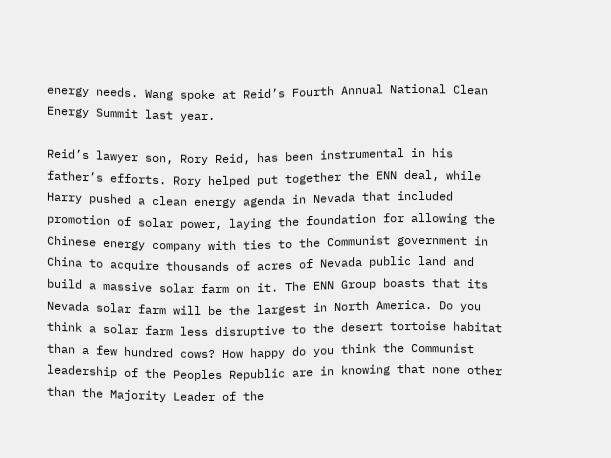energy needs. Wang spoke at Reid’s Fourth Annual National Clean Energy Summit last year.

Reid’s lawyer son, Rory Reid, has been instrumental in his father’s efforts. Rory helped put together the ENN deal, while Harry pushed a clean energy agenda in Nevada that included promotion of solar power, laying the foundation for allowing the Chinese energy company with ties to the Communist government in China to acquire thousands of acres of Nevada public land and build a massive solar farm on it. The ENN Group boasts that its Nevada solar farm will be the largest in North America. Do you think a solar farm less disruptive to the desert tortoise habitat than a few hundred cows? How happy do you think the Communist leadership of the Peoples Republic are in knowing that none other than the Majority Leader of the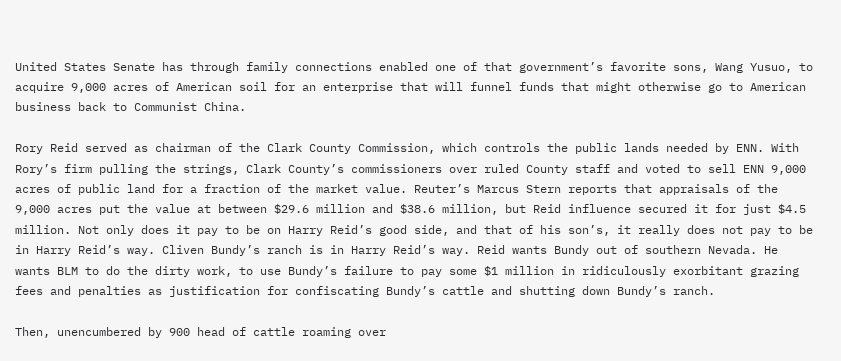United States Senate has through family connections enabled one of that government’s favorite sons, Wang Yusuo, to acquire 9,000 acres of American soil for an enterprise that will funnel funds that might otherwise go to American business back to Communist China.

Rory Reid served as chairman of the Clark County Commission, which controls the public lands needed by ENN. With Rory’s firm pulling the strings, Clark County’s commissioners over ruled County staff and voted to sell ENN 9,000 acres of public land for a fraction of the market value. Reuter’s Marcus Stern reports that appraisals of the 9,000 acres put the value at between $29.6 million and $38.6 million, but Reid influence secured it for just $4.5 million. Not only does it pay to be on Harry Reid’s good side, and that of his son’s, it really does not pay to be in Harry Reid’s way. Cliven Bundy’s ranch is in Harry Reid’s way. Reid wants Bundy out of southern Nevada. He wants BLM to do the dirty work, to use Bundy’s failure to pay some $1 million in ridiculously exorbitant grazing fees and penalties as justification for confiscating Bundy’s cattle and shutting down Bundy’s ranch.

Then, unencumbered by 900 head of cattle roaming over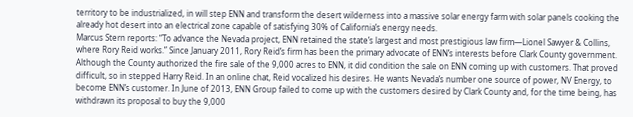territory to be industrialized, in will step ENN and transform the desert wilderness into a massive solar energy farm with solar panels cooking the already hot desert into an electrical zone capable of satisfying 30% of California’s energy needs.
Marcus Stern reports: “To advance the Nevada project, ENN retained the state’s largest and most prestigious law firm—Lionel Sawyer & Collins, where Rory Reid works.” Since January 2011, Rory Reid’s firm has been the primary advocate of ENN’s interests before Clark County government. Although the County authorized the fire sale of the 9,000 acres to ENN, it did condition the sale on ENN coming up with customers. That proved difficult, so in stepped Harry Reid. In an online chat, Reid vocalized his desires. He wants Nevada’s number one source of power, NV Energy, to become ENN’s customer. In June of 2013, ENN Group failed to come up with the customers desired by Clark County and, for the time being, has withdrawn its proposal to buy the 9,000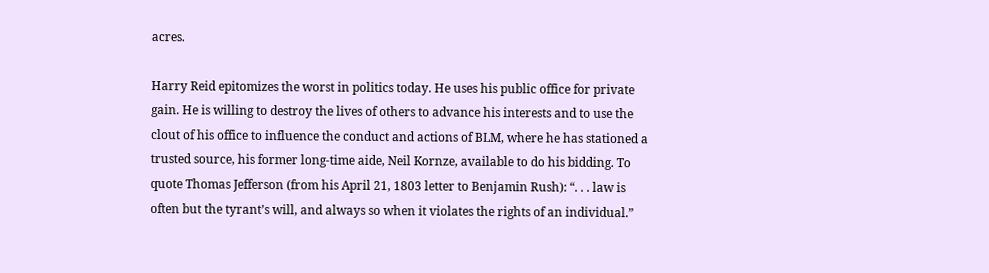acres.

Harry Reid epitomizes the worst in politics today. He uses his public office for private gain. He is willing to destroy the lives of others to advance his interests and to use the clout of his office to influence the conduct and actions of BLM, where he has stationed a trusted source, his former long-time aide, Neil Kornze, available to do his bidding. To quote Thomas Jefferson (from his April 21, 1803 letter to Benjamin Rush): “. . . law is often but the tyrant’s will, and always so when it violates the rights of an individual.”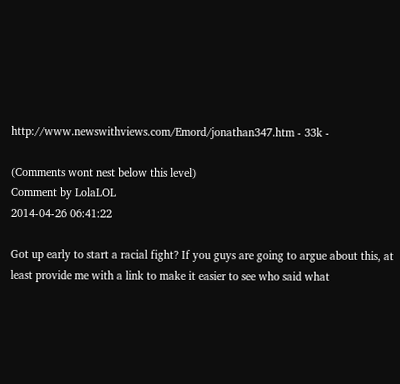http://www.newswithviews.com/Emord/jonathan347.htm - 33k -

(Comments wont nest below this level)
Comment by LolaLOL
2014-04-26 06:41:22

Got up early to start a racial fight? If you guys are going to argue about this, at least provide me with a link to make it easier to see who said what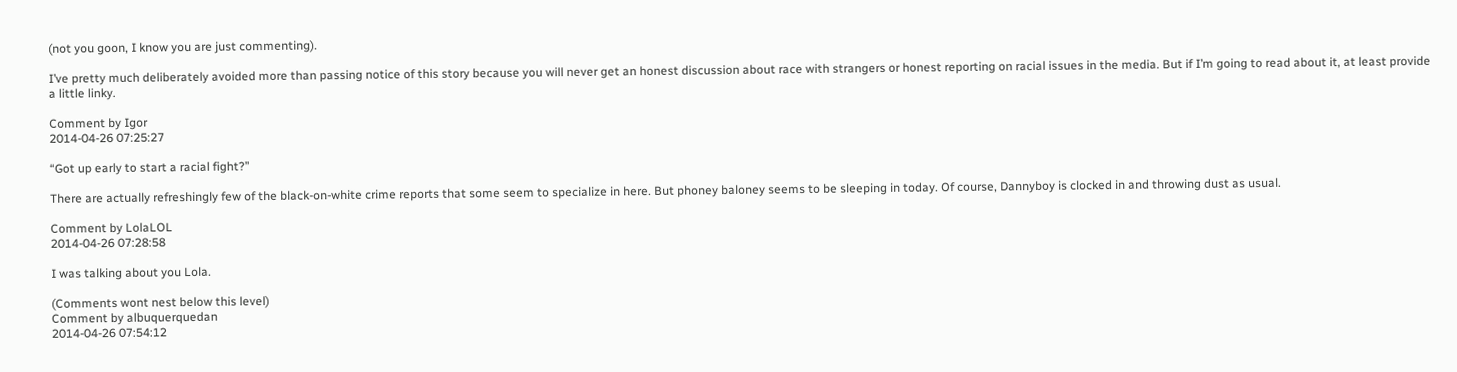(not you goon, I know you are just commenting).

I’ve pretty much deliberately avoided more than passing notice of this story because you will never get an honest discussion about race with strangers or honest reporting on racial issues in the media. But if I’m going to read about it, at least provide a little linky.

Comment by Igor
2014-04-26 07:25:27

“Got up early to start a racial fight?”

There are actually refreshingly few of the black-on-white crime reports that some seem to specialize in here. But phoney baloney seems to be sleeping in today. Of course, Dannyboy is clocked in and throwing dust as usual.

Comment by LolaLOL
2014-04-26 07:28:58

I was talking about you Lola.

(Comments wont nest below this level)
Comment by albuquerquedan
2014-04-26 07:54:12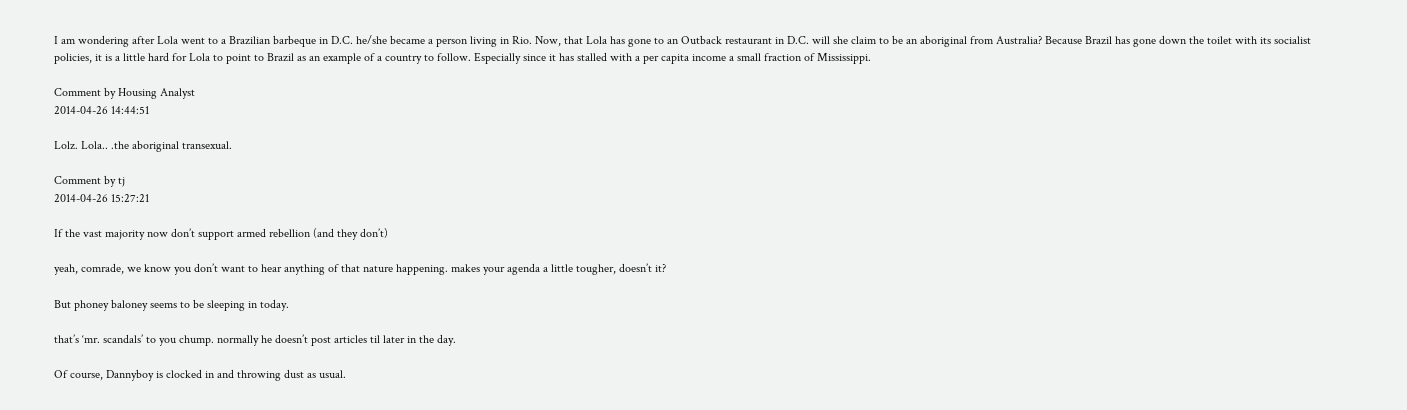I am wondering after Lola went to a Brazilian barbeque in D.C. he/she became a person living in Rio. Now, that Lola has gone to an Outback restaurant in D.C. will she claim to be an aboriginal from Australia? Because Brazil has gone down the toilet with its socialist policies, it is a little hard for Lola to point to Brazil as an example of a country to follow. Especially since it has stalled with a per capita income a small fraction of Mississippi.

Comment by Housing Analyst
2014-04-26 14:44:51

Lolz. Lola.. .the aboriginal transexual.

Comment by tj
2014-04-26 15:27:21

If the vast majority now don’t support armed rebellion (and they don’t)

yeah, comrade, we know you don’t want to hear anything of that nature happening. makes your agenda a little tougher, doesn’t it?

But phoney baloney seems to be sleeping in today.

that’s ‘mr. scandals’ to you chump. normally he doesn’t post articles til later in the day.

Of course, Dannyboy is clocked in and throwing dust as usual.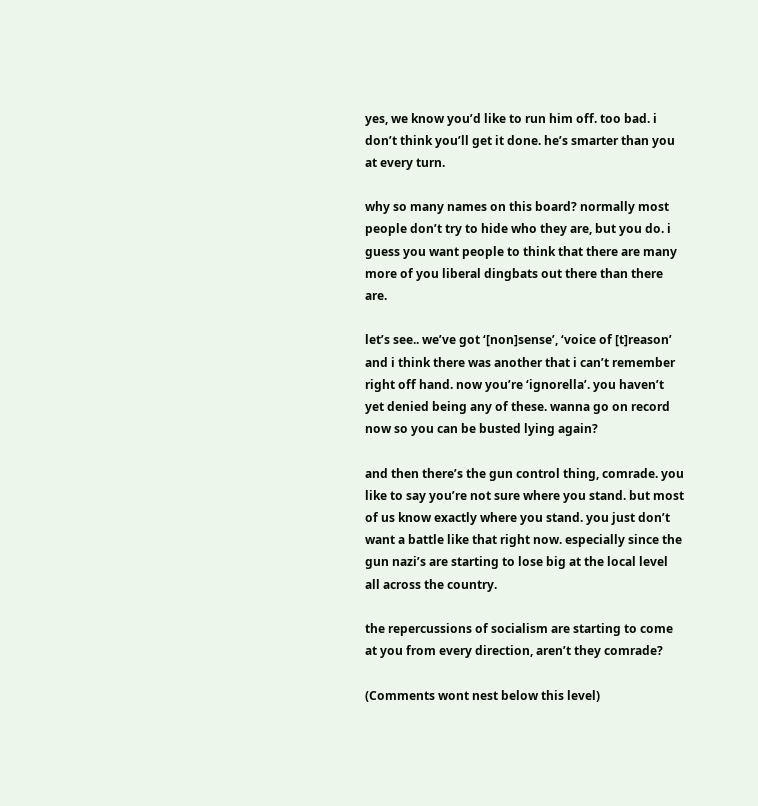yes, we know you’d like to run him off. too bad. i don’t think you’ll get it done. he’s smarter than you at every turn.

why so many names on this board? normally most people don’t try to hide who they are, but you do. i guess you want people to think that there are many more of you liberal dingbats out there than there are.

let’s see.. we’ve got ‘[non]sense’, ‘voice of [t]reason’ and i think there was another that i can’t remember right off hand. now you’re ‘ignorella’. you haven’t yet denied being any of these. wanna go on record now so you can be busted lying again?

and then there’s the gun control thing, comrade. you like to say you’re not sure where you stand. but most of us know exactly where you stand. you just don’t want a battle like that right now. especially since the gun nazi’s are starting to lose big at the local level all across the country.

the repercussions of socialism are starting to come at you from every direction, aren’t they comrade?

(Comments wont nest below this level)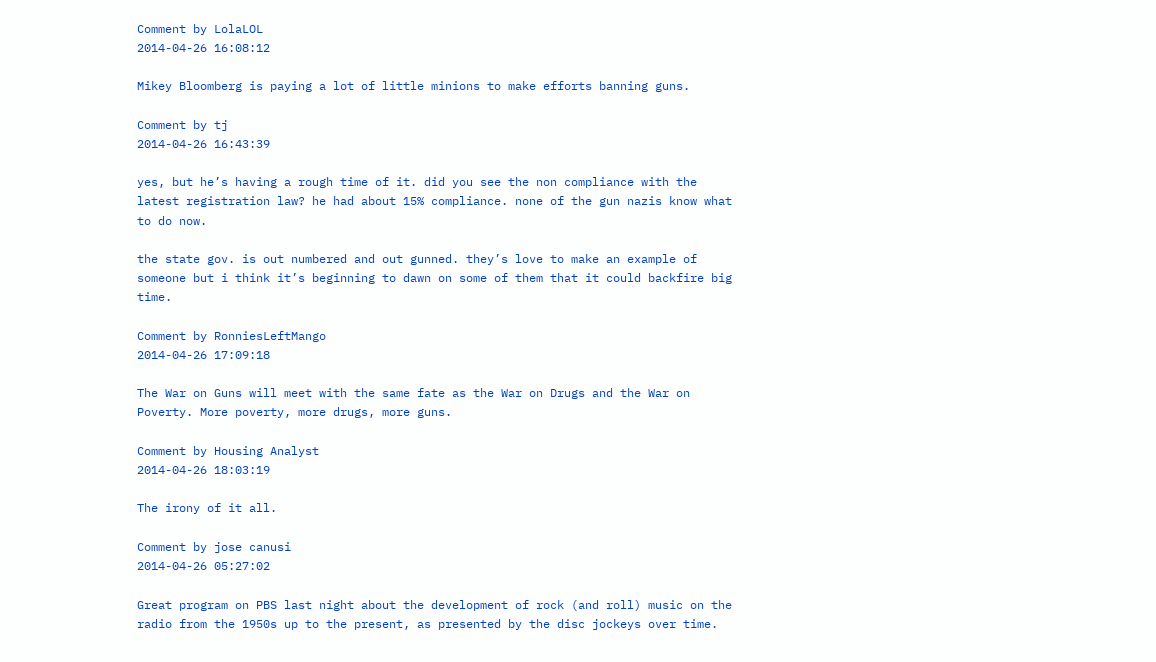Comment by LolaLOL
2014-04-26 16:08:12

Mikey Bloomberg is paying a lot of little minions to make efforts banning guns.

Comment by tj
2014-04-26 16:43:39

yes, but he’s having a rough time of it. did you see the non compliance with the latest registration law? he had about 15% compliance. none of the gun nazis know what to do now.

the state gov. is out numbered and out gunned. they’s love to make an example of someone but i think it’s beginning to dawn on some of them that it could backfire big time.

Comment by RonniesLeftMango
2014-04-26 17:09:18

The War on Guns will meet with the same fate as the War on Drugs and the War on Poverty. More poverty, more drugs, more guns.

Comment by Housing Analyst
2014-04-26 18:03:19

The irony of it all.

Comment by jose canusi
2014-04-26 05:27:02

Great program on PBS last night about the development of rock (and roll) music on the radio from the 1950s up to the present, as presented by the disc jockeys over time.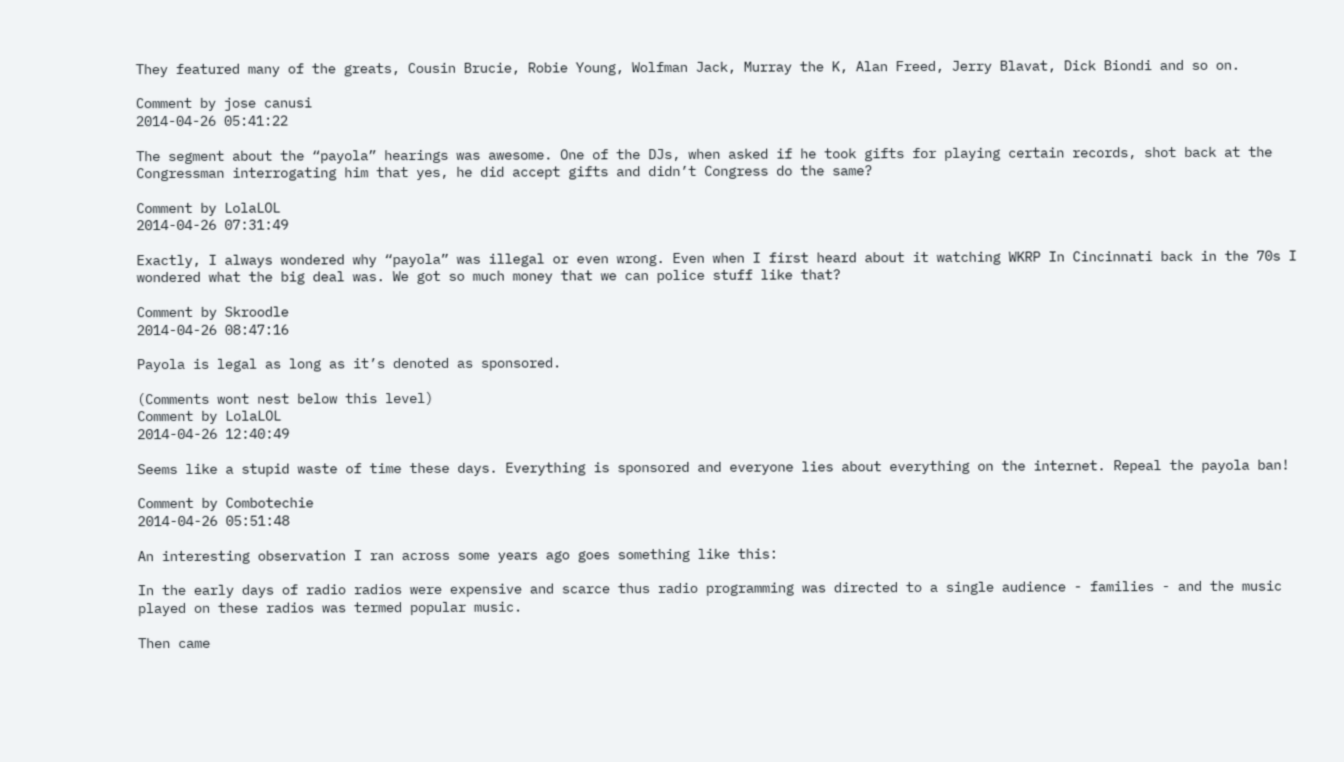They featured many of the greats, Cousin Brucie, Robie Young, Wolfman Jack, Murray the K, Alan Freed, Jerry Blavat, Dick Biondi and so on.

Comment by jose canusi
2014-04-26 05:41:22

The segment about the “payola” hearings was awesome. One of the DJs, when asked if he took gifts for playing certain records, shot back at the Congressman interrogating him that yes, he did accept gifts and didn’t Congress do the same?

Comment by LolaLOL
2014-04-26 07:31:49

Exactly, I always wondered why “payola” was illegal or even wrong. Even when I first heard about it watching WKRP In Cincinnati back in the 70s I wondered what the big deal was. We got so much money that we can police stuff like that?

Comment by Skroodle
2014-04-26 08:47:16

Payola is legal as long as it’s denoted as sponsored.

(Comments wont nest below this level)
Comment by LolaLOL
2014-04-26 12:40:49

Seems like a stupid waste of time these days. Everything is sponsored and everyone lies about everything on the internet. Repeal the payola ban!

Comment by Combotechie
2014-04-26 05:51:48

An interesting observation I ran across some years ago goes something like this:

In the early days of radio radios were expensive and scarce thus radio programming was directed to a single audience - families - and the music played on these radios was termed popular music.

Then came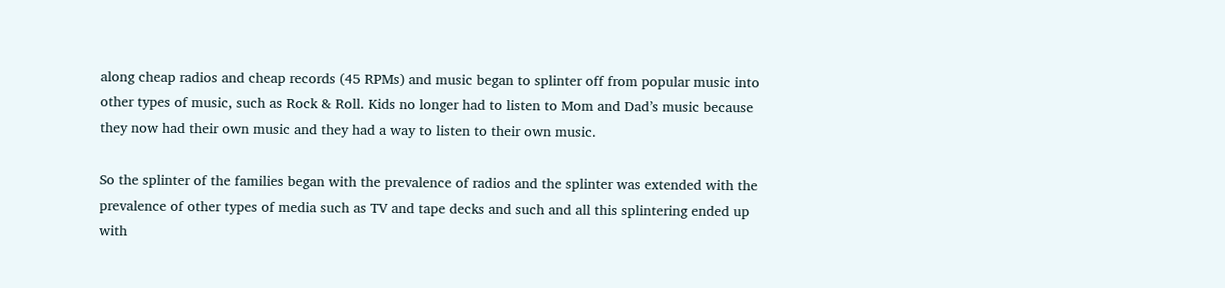along cheap radios and cheap records (45 RPMs) and music began to splinter off from popular music into other types of music, such as Rock & Roll. Kids no longer had to listen to Mom and Dad’s music because they now had their own music and they had a way to listen to their own music.

So the splinter of the families began with the prevalence of radios and the splinter was extended with the prevalence of other types of media such as TV and tape decks and such and all this splintering ended up with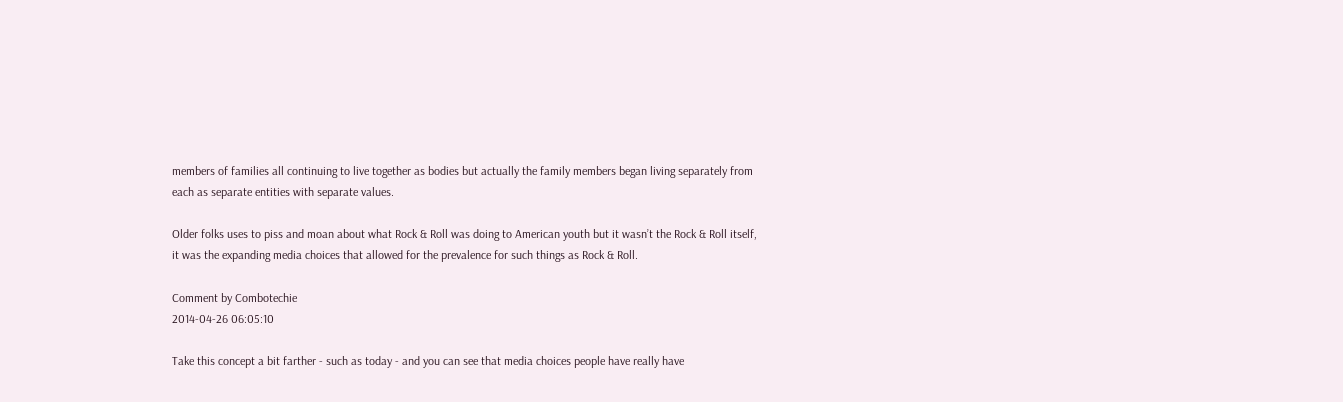members of families all continuing to live together as bodies but actually the family members began living separately from each as separate entities with separate values.

Older folks uses to piss and moan about what Rock & Roll was doing to American youth but it wasn’t the Rock & Roll itself, it was the expanding media choices that allowed for the prevalence for such things as Rock & Roll.

Comment by Combotechie
2014-04-26 06:05:10

Take this concept a bit farther - such as today - and you can see that media choices people have really have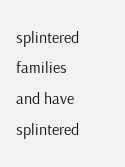splintered families and have splintered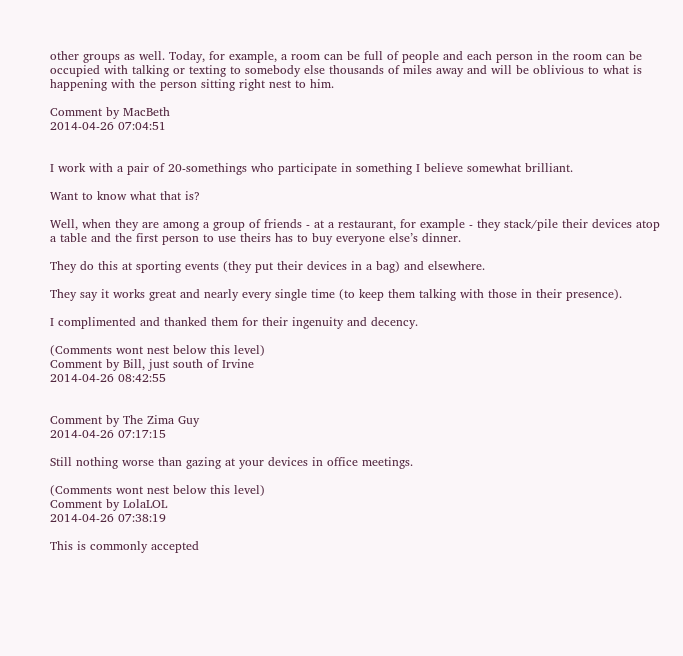other groups as well. Today, for example, a room can be full of people and each person in the room can be occupied with talking or texting to somebody else thousands of miles away and will be oblivious to what is happening with the person sitting right nest to him.

Comment by MacBeth
2014-04-26 07:04:51


I work with a pair of 20-somethings who participate in something I believe somewhat brilliant.

Want to know what that is?

Well, when they are among a group of friends - at a restaurant, for example - they stack/pile their devices atop a table and the first person to use theirs has to buy everyone else’s dinner.

They do this at sporting events (they put their devices in a bag) and elsewhere.

They say it works great and nearly every single time (to keep them talking with those in their presence).

I complimented and thanked them for their ingenuity and decency.

(Comments wont nest below this level)
Comment by Bill, just south of Irvine
2014-04-26 08:42:55


Comment by The Zima Guy
2014-04-26 07:17:15

Still nothing worse than gazing at your devices in office meetings.

(Comments wont nest below this level)
Comment by LolaLOL
2014-04-26 07:38:19

This is commonly accepted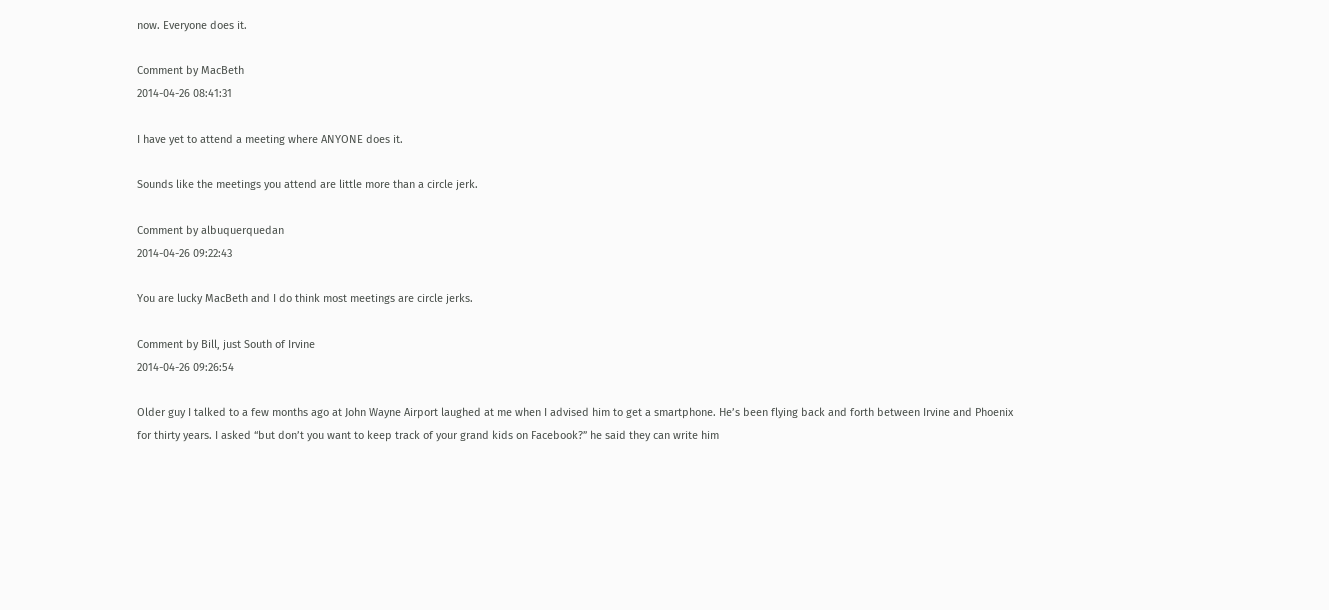now. Everyone does it.

Comment by MacBeth
2014-04-26 08:41:31

I have yet to attend a meeting where ANYONE does it.

Sounds like the meetings you attend are little more than a circle jerk.

Comment by albuquerquedan
2014-04-26 09:22:43

You are lucky MacBeth and I do think most meetings are circle jerks.

Comment by Bill, just South of Irvine
2014-04-26 09:26:54

Older guy I talked to a few months ago at John Wayne Airport laughed at me when I advised him to get a smartphone. He’s been flying back and forth between Irvine and Phoenix for thirty years. I asked “but don’t you want to keep track of your grand kids on Facebook?” he said they can write him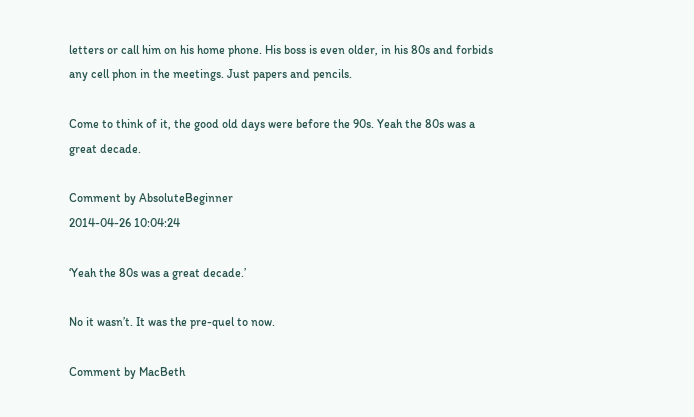letters or call him on his home phone. His boss is even older, in his 80s and forbids any cell phon in the meetings. Just papers and pencils.

Come to think of it, the good old days were before the 90s. Yeah the 80s was a great decade.

Comment by AbsoluteBeginner
2014-04-26 10:04:24

‘Yeah the 80s was a great decade.’

No it wasn’t. It was the pre-quel to now.

Comment by MacBeth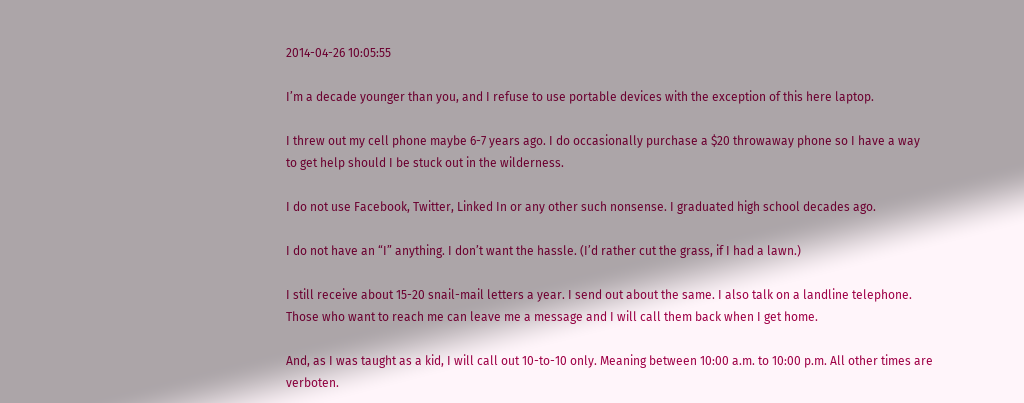2014-04-26 10:05:55

I’m a decade younger than you, and I refuse to use portable devices with the exception of this here laptop.

I threw out my cell phone maybe 6-7 years ago. I do occasionally purchase a $20 throwaway phone so I have a way to get help should I be stuck out in the wilderness.

I do not use Facebook, Twitter, Linked In or any other such nonsense. I graduated high school decades ago.

I do not have an “I” anything. I don’t want the hassle. (I’d rather cut the grass, if I had a lawn.)

I still receive about 15-20 snail-mail letters a year. I send out about the same. I also talk on a landline telephone. Those who want to reach me can leave me a message and I will call them back when I get home.

And, as I was taught as a kid, I will call out 10-to-10 only. Meaning between 10:00 a.m. to 10:00 p.m. All other times are verboten.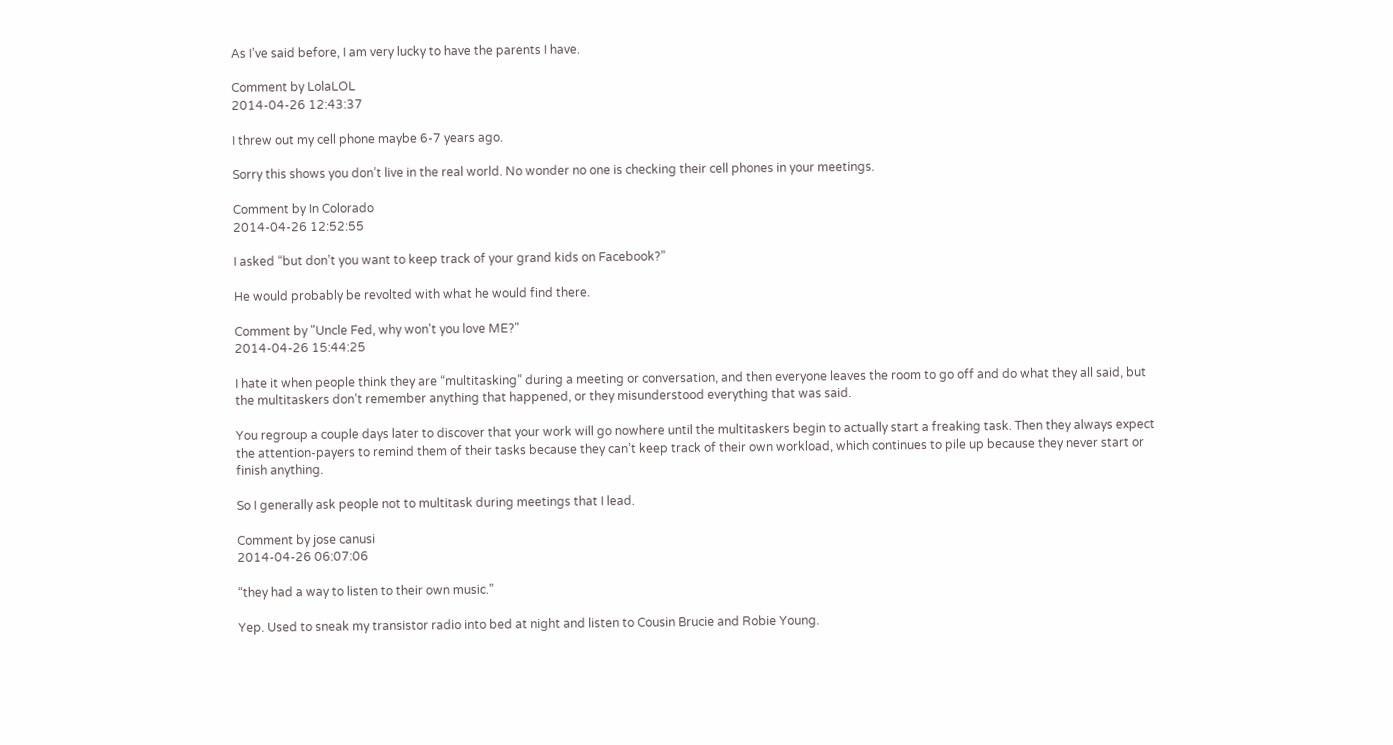As I’ve said before, I am very lucky to have the parents I have.

Comment by LolaLOL
2014-04-26 12:43:37

I threw out my cell phone maybe 6-7 years ago.

Sorry this shows you don’t live in the real world. No wonder no one is checking their cell phones in your meetings.

Comment by In Colorado
2014-04-26 12:52:55

I asked “but don’t you want to keep track of your grand kids on Facebook?”

He would probably be revolted with what he would find there.

Comment by "Uncle Fed, why won't you love ME?"
2014-04-26 15:44:25

I hate it when people think they are “multitasking” during a meeting or conversation, and then everyone leaves the room to go off and do what they all said, but the multitaskers don’t remember anything that happened, or they misunderstood everything that was said.

You regroup a couple days later to discover that your work will go nowhere until the multitaskers begin to actually start a freaking task. Then they always expect the attention-payers to remind them of their tasks because they can’t keep track of their own workload, which continues to pile up because they never start or finish anything.

So I generally ask people not to multitask during meetings that I lead.

Comment by jose canusi
2014-04-26 06:07:06

“they had a way to listen to their own music.”

Yep. Used to sneak my transistor radio into bed at night and listen to Cousin Brucie and Robie Young.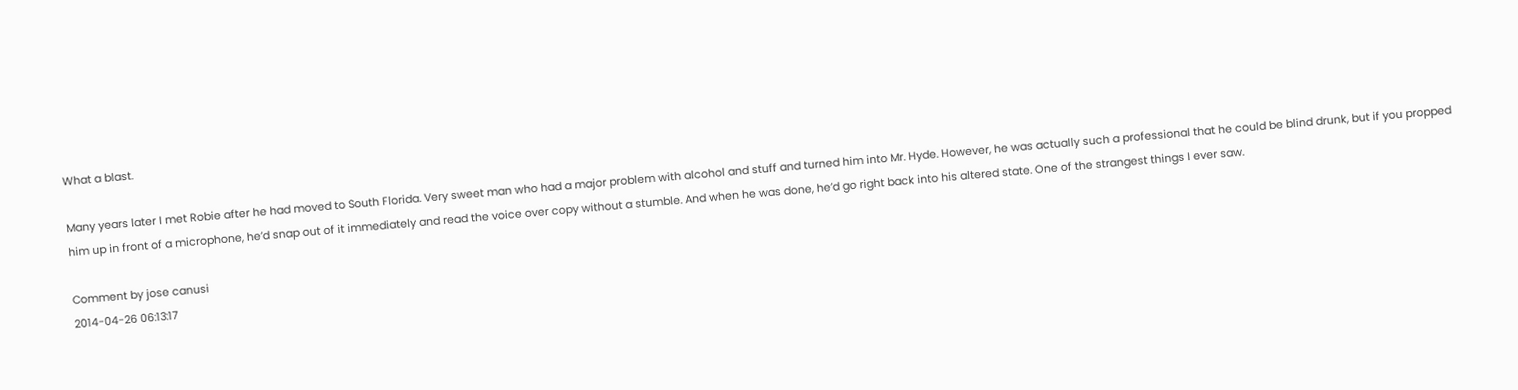What a blast.

Many years later I met Robie after he had moved to South Florida. Very sweet man who had a major problem with alcohol and stuff and turned him into Mr. Hyde. However, he was actually such a professional that he could be blind drunk, but if you propped him up in front of a microphone, he’d snap out of it immediately and read the voice over copy without a stumble. And when he was done, he’d go right back into his altered state. One of the strangest things I ever saw.

Comment by jose canusi
2014-04-26 06:13:17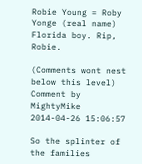Robie Young = Roby Yonge (real name) Florida boy. Rip, Robie.

(Comments wont nest below this level)
Comment by MightyMike
2014-04-26 15:06:57

So the splinter of the families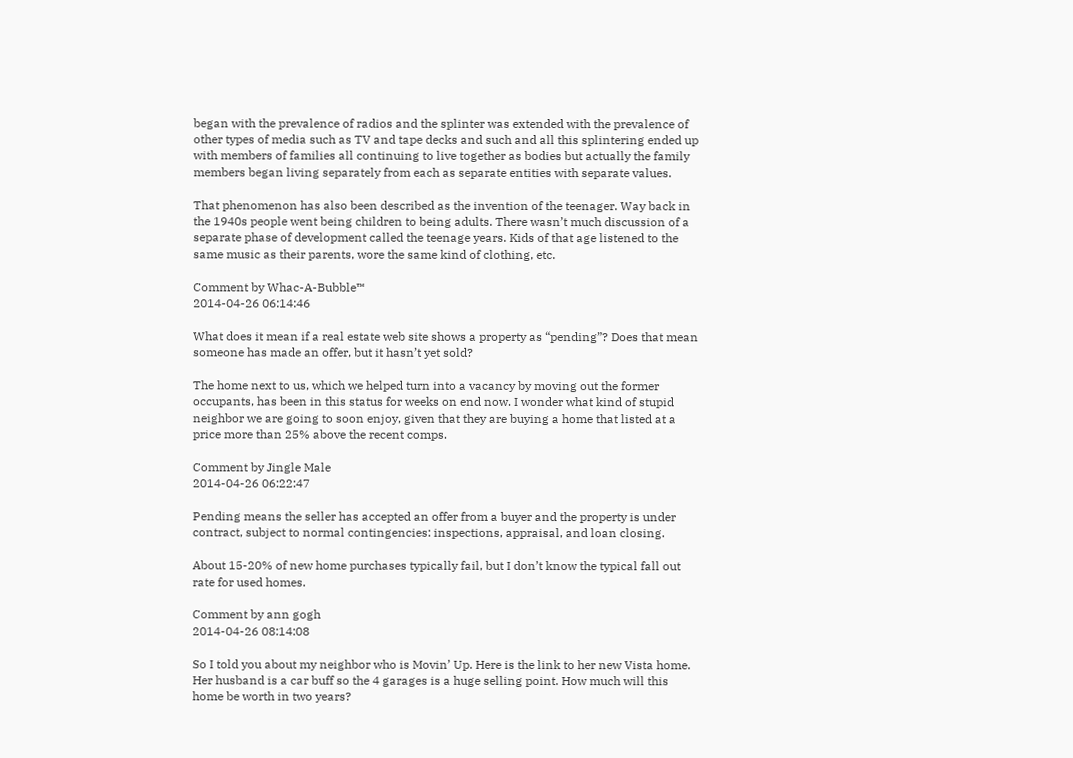began with the prevalence of radios and the splinter was extended with the prevalence of other types of media such as TV and tape decks and such and all this splintering ended up with members of families all continuing to live together as bodies but actually the family members began living separately from each as separate entities with separate values.

That phenomenon has also been described as the invention of the teenager. Way back in the 1940s people went being children to being adults. There wasn’t much discussion of a separate phase of development called the teenage years. Kids of that age listened to the same music as their parents, wore the same kind of clothing, etc.

Comment by Whac-A-Bubble™
2014-04-26 06:14:46

What does it mean if a real estate web site shows a property as “pending”? Does that mean someone has made an offer, but it hasn’t yet sold?

The home next to us, which we helped turn into a vacancy by moving out the former occupants, has been in this status for weeks on end now. I wonder what kind of stupid neighbor we are going to soon enjoy, given that they are buying a home that listed at a price more than 25% above the recent comps.

Comment by Jingle Male
2014-04-26 06:22:47

Pending means the seller has accepted an offer from a buyer and the property is under contract, subject to normal contingencies: inspections, appraisal, and loan closing.

About 15-20% of new home purchases typically fail, but I don’t know the typical fall out rate for used homes.

Comment by ann gogh
2014-04-26 08:14:08

So I told you about my neighbor who is Movin’ Up. Here is the link to her new Vista home. Her husband is a car buff so the 4 garages is a huge selling point. How much will this home be worth in two years?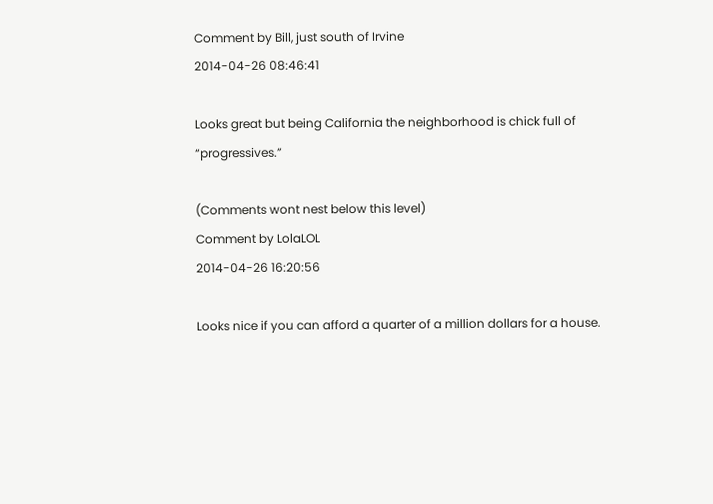Comment by Bill, just south of Irvine
2014-04-26 08:46:41

Looks great but being California the neighborhood is chick full of “progressives.”

(Comments wont nest below this level)
Comment by LolaLOL
2014-04-26 16:20:56

Looks nice if you can afford a quarter of a million dollars for a house.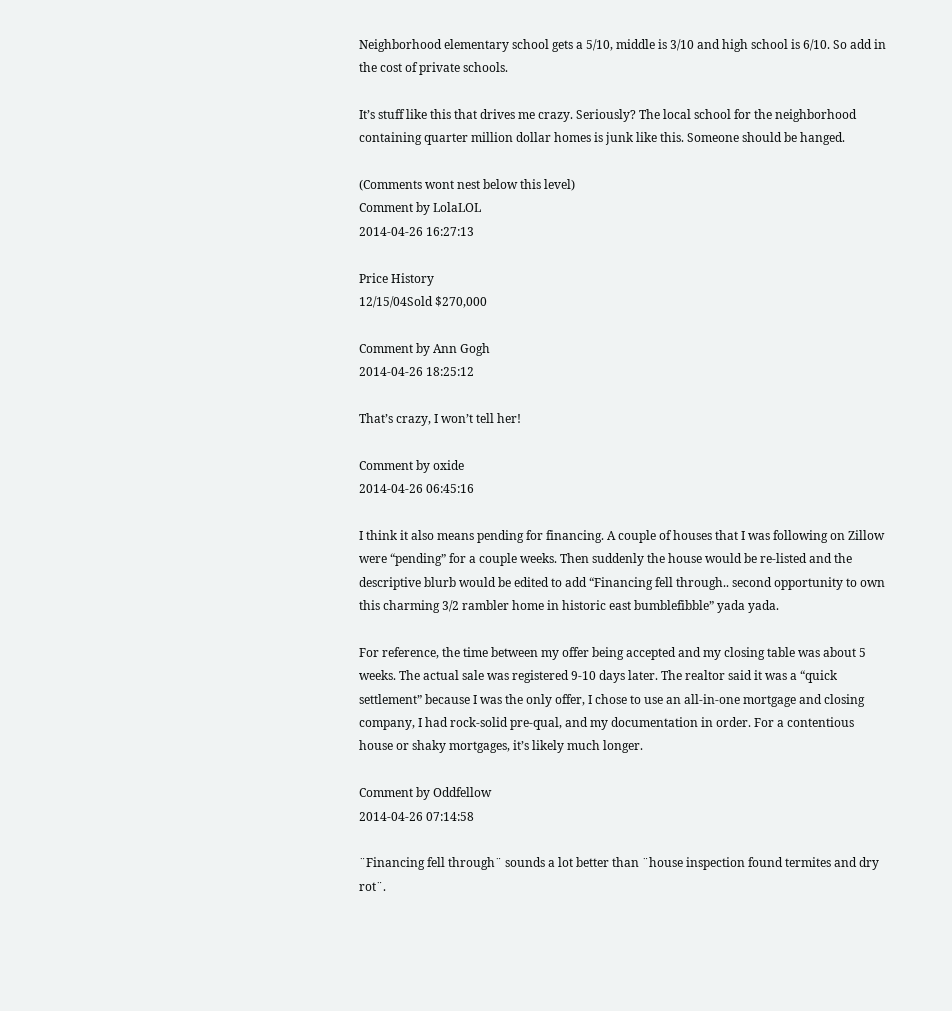Neighborhood elementary school gets a 5/10, middle is 3/10 and high school is 6/10. So add in the cost of private schools.

It’s stuff like this that drives me crazy. Seriously? The local school for the neighborhood containing quarter million dollar homes is junk like this. Someone should be hanged.

(Comments wont nest below this level)
Comment by LolaLOL
2014-04-26 16:27:13

Price History
12/15/04Sold $270,000

Comment by Ann Gogh
2014-04-26 18:25:12

That’s crazy, I won’t tell her!

Comment by oxide
2014-04-26 06:45:16

I think it also means pending for financing. A couple of houses that I was following on Zillow were “pending” for a couple weeks. Then suddenly the house would be re-listed and the descriptive blurb would be edited to add “Financing fell through.. second opportunity to own this charming 3/2 rambler home in historic east bumblefibble” yada yada.

For reference, the time between my offer being accepted and my closing table was about 5 weeks. The actual sale was registered 9-10 days later. The realtor said it was a “quick settlement” because I was the only offer, I chose to use an all-in-one mortgage and closing company, I had rock-solid pre-qual, and my documentation in order. For a contentious house or shaky mortgages, it’s likely much longer.

Comment by Oddfellow
2014-04-26 07:14:58

¨Financing fell through¨ sounds a lot better than ¨house inspection found termites and dry rot¨.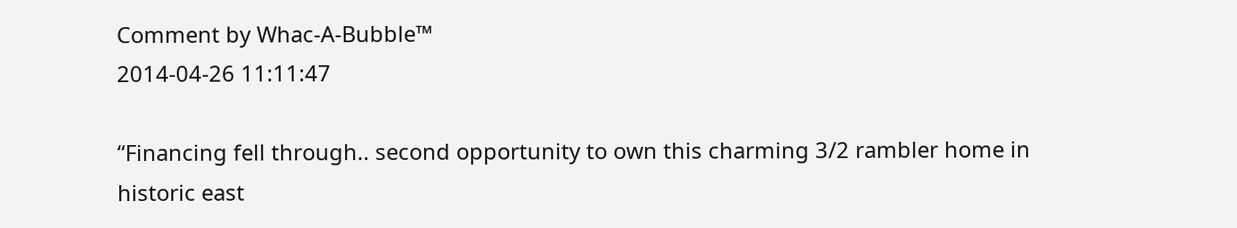Comment by Whac-A-Bubble™
2014-04-26 11:11:47

“Financing fell through.. second opportunity to own this charming 3/2 rambler home in historic east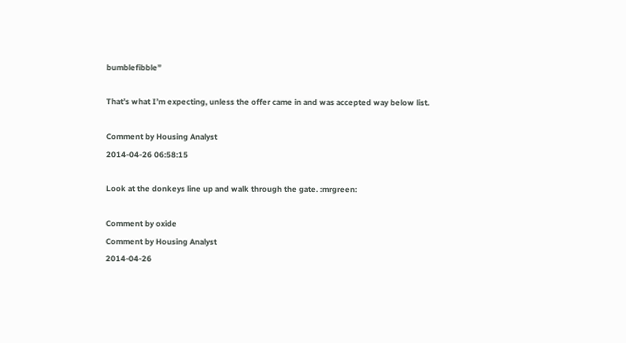bumblefibble”

That’s what I’m expecting, unless the offer came in and was accepted way below list.

Comment by Housing Analyst
2014-04-26 06:58:15

Look at the donkeys line up and walk through the gate. :mrgreen:

Comment by oxide
Comment by Housing Analyst
2014-04-26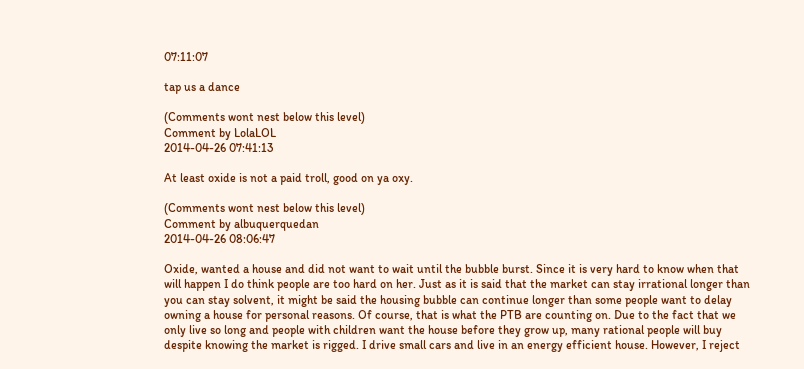07:11:07

tap us a dance

(Comments wont nest below this level)
Comment by LolaLOL
2014-04-26 07:41:13

At least oxide is not a paid troll, good on ya oxy.

(Comments wont nest below this level)
Comment by albuquerquedan
2014-04-26 08:06:47

Oxide, wanted a house and did not want to wait until the bubble burst. Since it is very hard to know when that will happen I do think people are too hard on her. Just as it is said that the market can stay irrational longer than you can stay solvent, it might be said the housing bubble can continue longer than some people want to delay owning a house for personal reasons. Of course, that is what the PTB are counting on. Due to the fact that we only live so long and people with children want the house before they grow up, many rational people will buy despite knowing the market is rigged. I drive small cars and live in an energy efficient house. However, I reject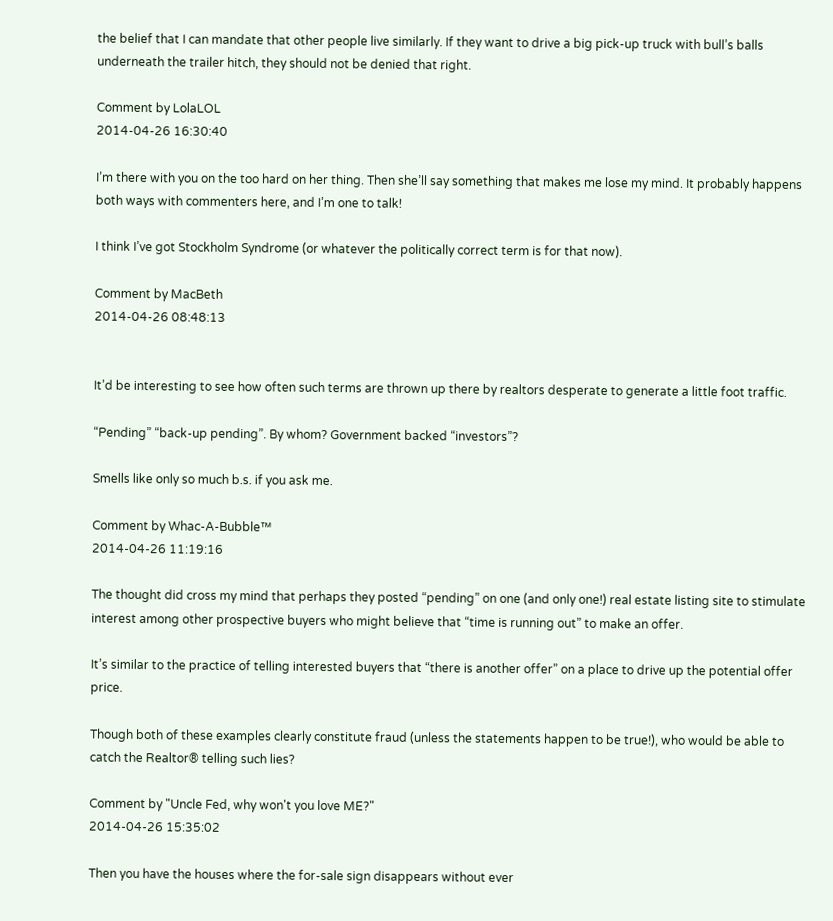the belief that I can mandate that other people live similarly. If they want to drive a big pick-up truck with bull’s balls underneath the trailer hitch, they should not be denied that right.

Comment by LolaLOL
2014-04-26 16:30:40

I’m there with you on the too hard on her thing. Then she’ll say something that makes me lose my mind. It probably happens both ways with commenters here, and I’m one to talk!

I think I’ve got Stockholm Syndrome (or whatever the politically correct term is for that now).

Comment by MacBeth
2014-04-26 08:48:13


It’d be interesting to see how often such terms are thrown up there by realtors desperate to generate a little foot traffic.

“Pending” “back-up pending”. By whom? Government backed “investors”?

Smells like only so much b.s. if you ask me.

Comment by Whac-A-Bubble™
2014-04-26 11:19:16

The thought did cross my mind that perhaps they posted “pending” on one (and only one!) real estate listing site to stimulate interest among other prospective buyers who might believe that “time is running out” to make an offer.

It’s similar to the practice of telling interested buyers that “there is another offer” on a place to drive up the potential offer price.

Though both of these examples clearly constitute fraud (unless the statements happen to be true!), who would be able to catch the Realtor® telling such lies?

Comment by "Uncle Fed, why won't you love ME?"
2014-04-26 15:35:02

Then you have the houses where the for-sale sign disappears without ever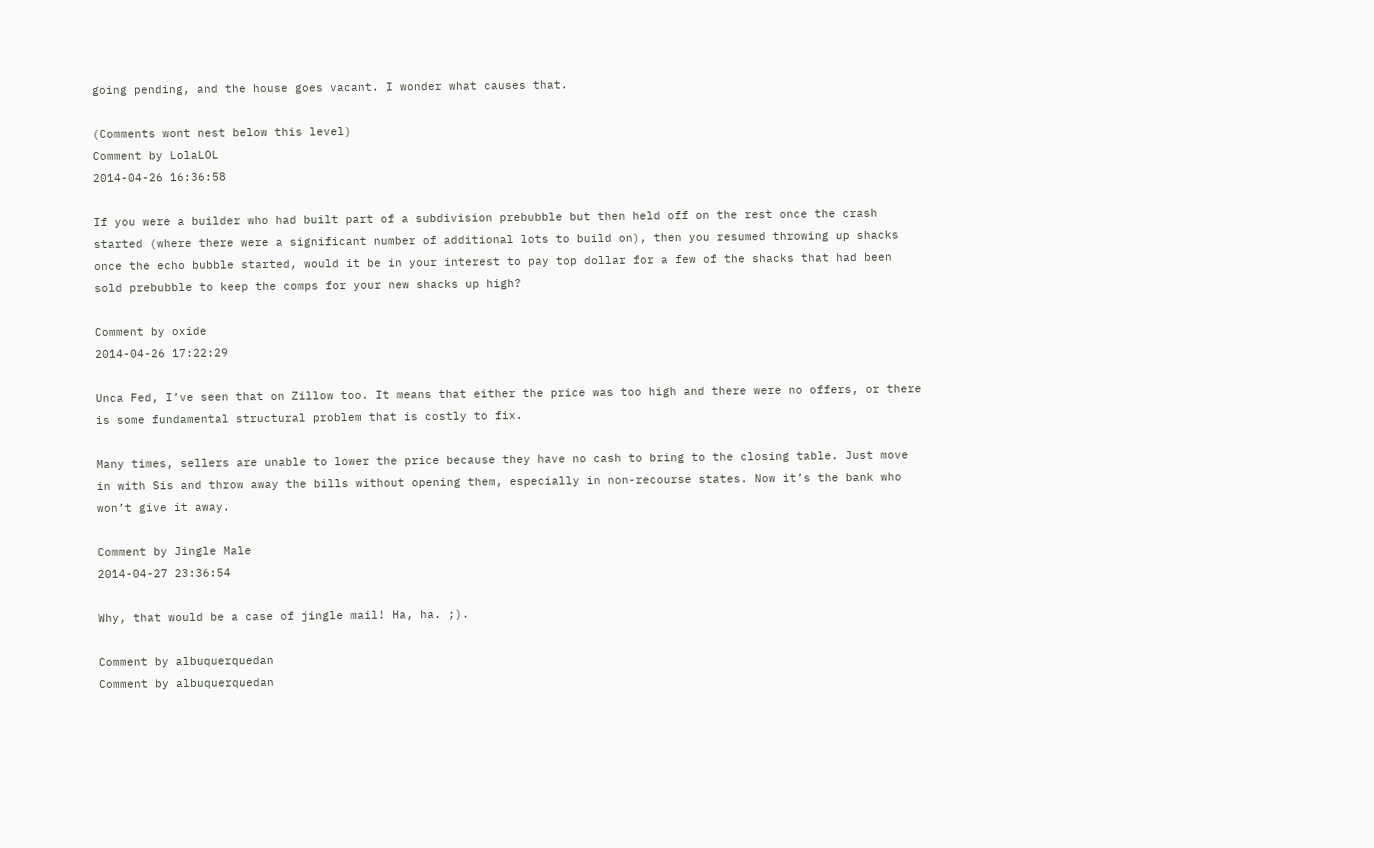going pending, and the house goes vacant. I wonder what causes that.

(Comments wont nest below this level)
Comment by LolaLOL
2014-04-26 16:36:58

If you were a builder who had built part of a subdivision prebubble but then held off on the rest once the crash started (where there were a significant number of additional lots to build on), then you resumed throwing up shacks once the echo bubble started, would it be in your interest to pay top dollar for a few of the shacks that had been sold prebubble to keep the comps for your new shacks up high?

Comment by oxide
2014-04-26 17:22:29

Unca Fed, I’ve seen that on Zillow too. It means that either the price was too high and there were no offers, or there is some fundamental structural problem that is costly to fix.

Many times, sellers are unable to lower the price because they have no cash to bring to the closing table. Just move in with Sis and throw away the bills without opening them, especially in non-recourse states. Now it’s the bank who won’t give it away.

Comment by Jingle Male
2014-04-27 23:36:54

Why, that would be a case of jingle mail! Ha, ha. ;).

Comment by albuquerquedan
Comment by albuquerquedan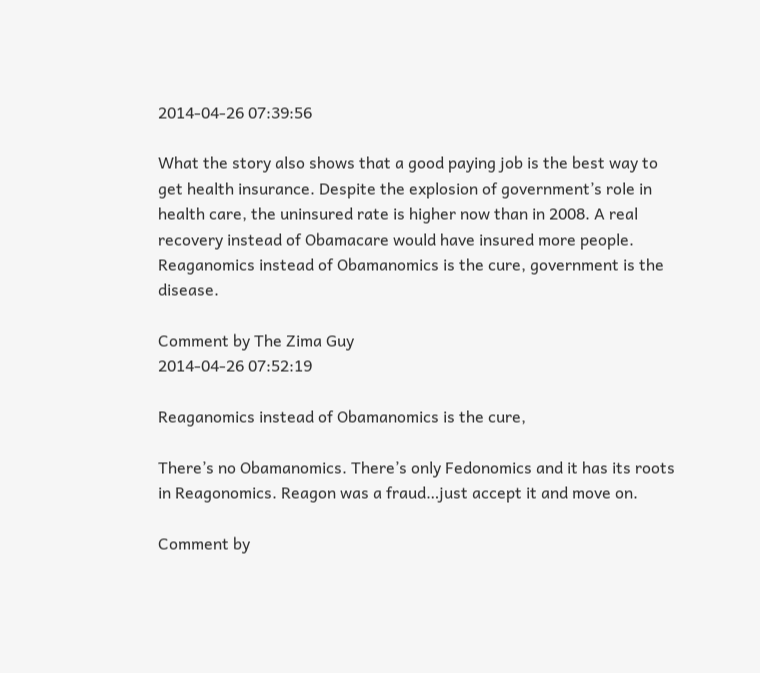2014-04-26 07:39:56

What the story also shows that a good paying job is the best way to get health insurance. Despite the explosion of government’s role in health care, the uninsured rate is higher now than in 2008. A real recovery instead of Obamacare would have insured more people. Reaganomics instead of Obamanomics is the cure, government is the disease.

Comment by The Zima Guy
2014-04-26 07:52:19

Reaganomics instead of Obamanomics is the cure,

There’s no Obamanomics. There’s only Fedonomics and it has its roots in Reagonomics. Reagon was a fraud…just accept it and move on.

Comment by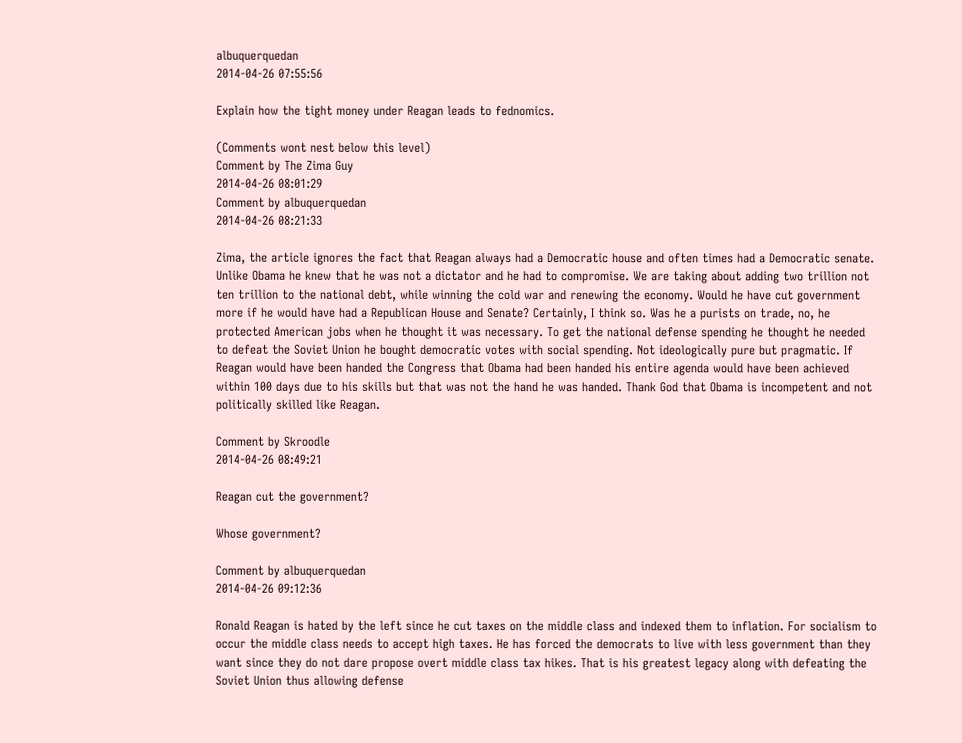albuquerquedan
2014-04-26 07:55:56

Explain how the tight money under Reagan leads to fednomics.

(Comments wont nest below this level)
Comment by The Zima Guy
2014-04-26 08:01:29
Comment by albuquerquedan
2014-04-26 08:21:33

Zima, the article ignores the fact that Reagan always had a Democratic house and often times had a Democratic senate. Unlike Obama he knew that he was not a dictator and he had to compromise. We are taking about adding two trillion not ten trillion to the national debt, while winning the cold war and renewing the economy. Would he have cut government more if he would have had a Republican House and Senate? Certainly, I think so. Was he a purists on trade, no, he protected American jobs when he thought it was necessary. To get the national defense spending he thought he needed to defeat the Soviet Union he bought democratic votes with social spending. Not ideologically pure but pragmatic. If Reagan would have been handed the Congress that Obama had been handed his entire agenda would have been achieved within 100 days due to his skills but that was not the hand he was handed. Thank God that Obama is incompetent and not politically skilled like Reagan.

Comment by Skroodle
2014-04-26 08:49:21

Reagan cut the government?

Whose government?

Comment by albuquerquedan
2014-04-26 09:12:36

Ronald Reagan is hated by the left since he cut taxes on the middle class and indexed them to inflation. For socialism to occur the middle class needs to accept high taxes. He has forced the democrats to live with less government than they want since they do not dare propose overt middle class tax hikes. That is his greatest legacy along with defeating the Soviet Union thus allowing defense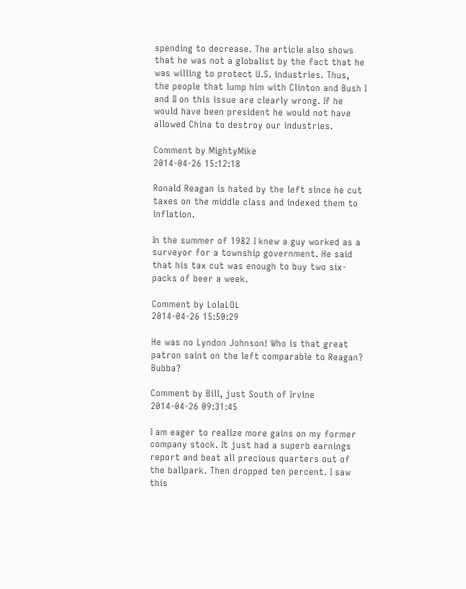spending to decrease. The article also shows that he was not a globalist by the fact that he was willing to protect U.S. industries. Thus, the people that lump him with Clinton and Bush I and II on this issue are clearly wrong. If he would have been president he would not have allowed China to destroy our industries.

Comment by MightyMike
2014-04-26 15:12:18

Ronald Reagan is hated by the left since he cut taxes on the middle class and indexed them to inflation.

In the summer of 1982 I knew a guy worked as a surveyor for a township government. He said that his tax cut was enough to buy two six-packs of beer a week.

Comment by LolaLOL
2014-04-26 15:50:29

He was no Lyndon Johnson! Who is that great patron saint on the left comparable to Reagan? Bubba?

Comment by Bill, just South of Irvine
2014-04-26 09:31:45

I am eager to realize more gains on my former company stock. It just had a superb earnings report and beat all precious quarters out of the ballpark. Then dropped ten percent. I saw this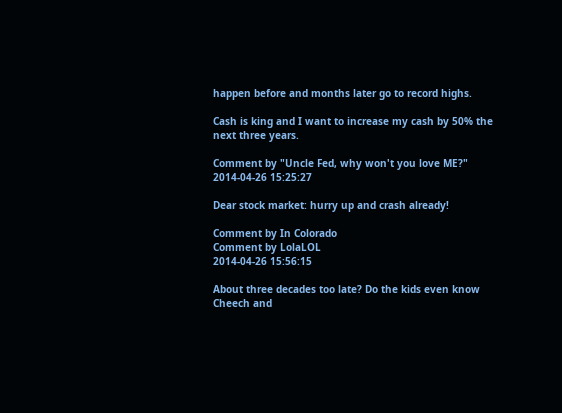happen before and months later go to record highs.

Cash is king and I want to increase my cash by 50% the next three years.

Comment by "Uncle Fed, why won't you love ME?"
2014-04-26 15:25:27

Dear stock market: hurry up and crash already!

Comment by In Colorado
Comment by LolaLOL
2014-04-26 15:56:15

About three decades too late? Do the kids even know Cheech and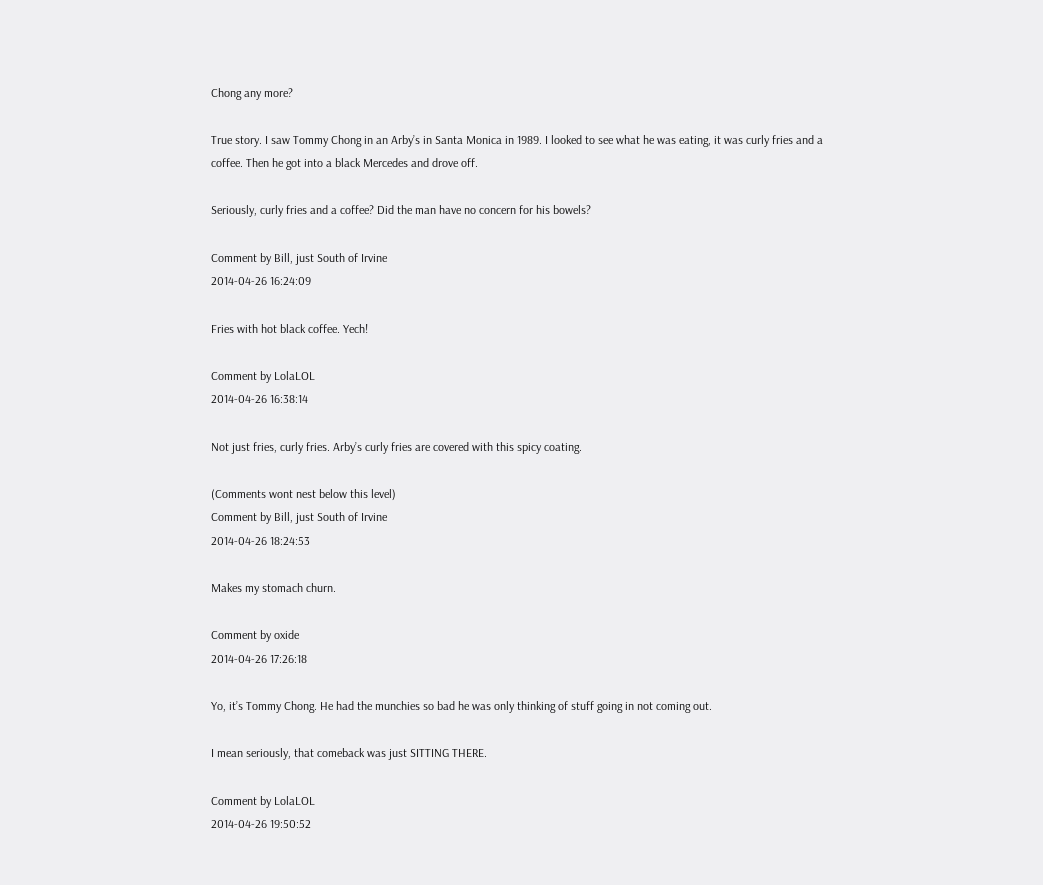Chong any more?

True story. I saw Tommy Chong in an Arby’s in Santa Monica in 1989. I looked to see what he was eating, it was curly fries and a coffee. Then he got into a black Mercedes and drove off.

Seriously, curly fries and a coffee? Did the man have no concern for his bowels?

Comment by Bill, just South of Irvine
2014-04-26 16:24:09

Fries with hot black coffee. Yech!

Comment by LolaLOL
2014-04-26 16:38:14

Not just fries, curly fries. Arby’s curly fries are covered with this spicy coating.

(Comments wont nest below this level)
Comment by Bill, just South of Irvine
2014-04-26 18:24:53

Makes my stomach churn.

Comment by oxide
2014-04-26 17:26:18

Yo, it’s Tommy Chong. He had the munchies so bad he was only thinking of stuff going in not coming out.

I mean seriously, that comeback was just SITTING THERE.

Comment by LolaLOL
2014-04-26 19:50:52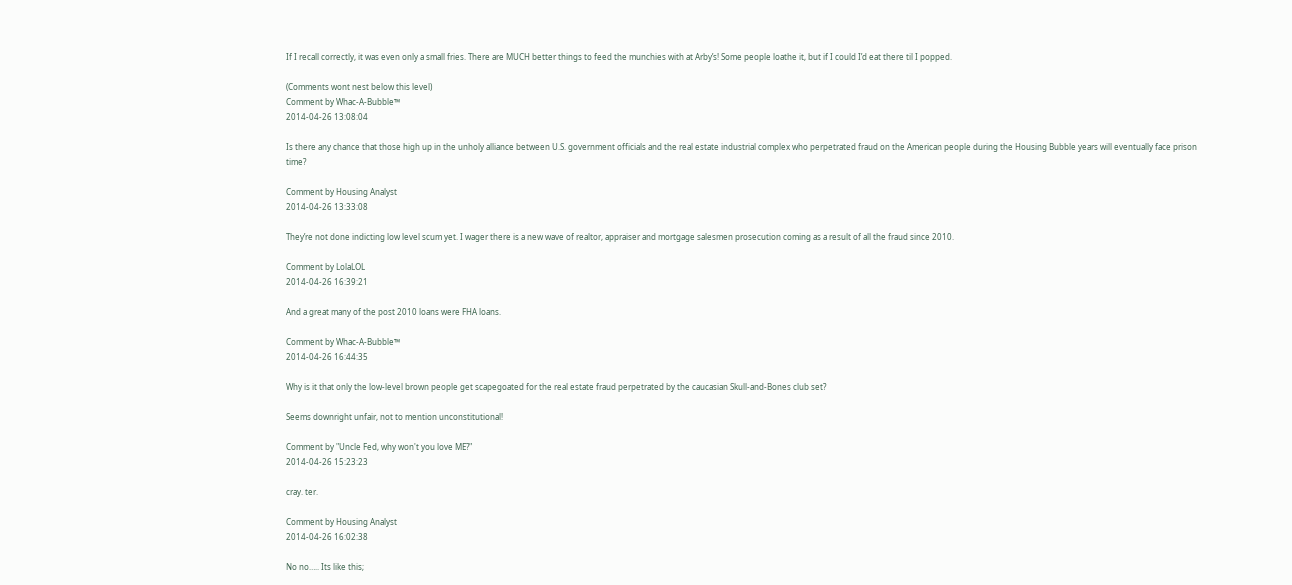If I recall correctly, it was even only a small fries. There are MUCH better things to feed the munchies with at Arby’s! Some people loathe it, but if I could I’d eat there til I popped.

(Comments wont nest below this level)
Comment by Whac-A-Bubble™
2014-04-26 13:08:04

Is there any chance that those high up in the unholy alliance between U.S. government officials and the real estate industrial complex who perpetrated fraud on the American people during the Housing Bubble years will eventually face prison time?

Comment by Housing Analyst
2014-04-26 13:33:08

They’re not done indicting low level scum yet. I wager there is a new wave of realtor, appraiser and mortgage salesmen prosecution coming as a result of all the fraud since 2010.

Comment by LolaLOL
2014-04-26 16:39:21

And a great many of the post 2010 loans were FHA loans.

Comment by Whac-A-Bubble™
2014-04-26 16:44:35

Why is it that only the low-level brown people get scapegoated for the real estate fraud perpetrated by the caucasian Skull-and-Bones club set?

Seems downright unfair, not to mention unconstitutional!

Comment by "Uncle Fed, why won't you love ME?"
2014-04-26 15:23:23

cray. ter.

Comment by Housing Analyst
2014-04-26 16:02:38

No no….. Its like this;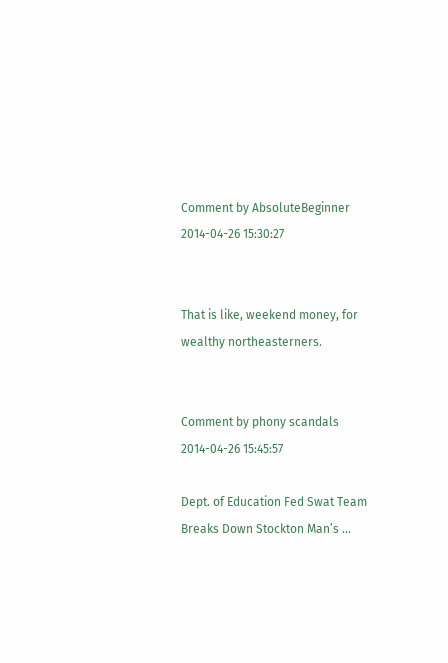Comment by AbsoluteBeginner
2014-04-26 15:30:27


That is like, weekend money, for wealthy northeasterners.


Comment by phony scandals
2014-04-26 15:45:57

Dept. of Education Fed Swat Team Breaks Down Stockton Man’s …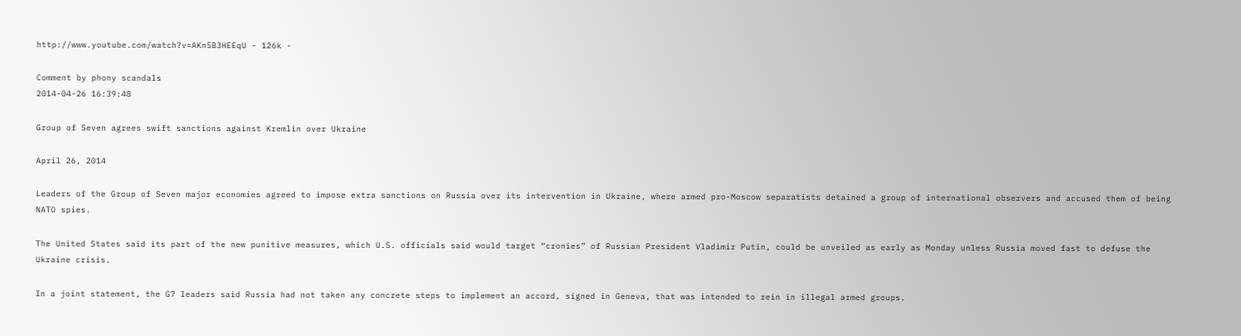http://www.youtube.com/watch?v=AKn5B3HEEqU - 126k -

Comment by phony scandals
2014-04-26 16:39:48

Group of Seven agrees swift sanctions against Kremlin over Ukraine

April 26, 2014

Leaders of the Group of Seven major economies agreed to impose extra sanctions on Russia over its intervention in Ukraine, where armed pro-Moscow separatists detained a group of international observers and accused them of being NATO spies.

The United States said its part of the new punitive measures, which U.S. officials said would target “cronies” of Russian President Vladimir Putin, could be unveiled as early as Monday unless Russia moved fast to defuse the Ukraine crisis.

In a joint statement, the G7 leaders said Russia had not taken any concrete steps to implement an accord, signed in Geneva, that was intended to rein in illegal armed groups.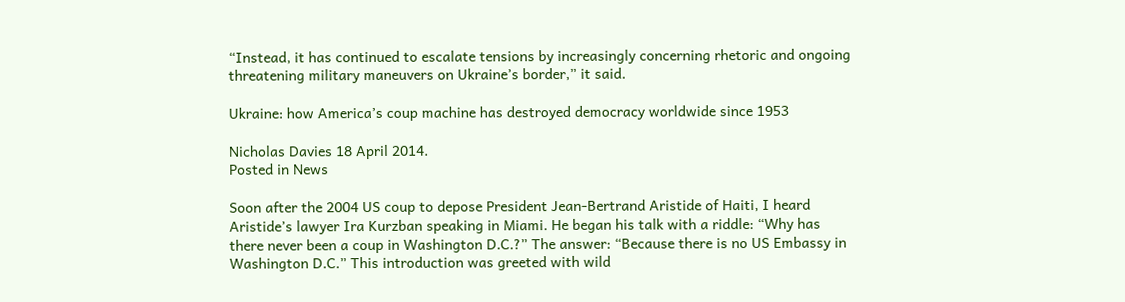“Instead, it has continued to escalate tensions by increasingly concerning rhetoric and ongoing threatening military maneuvers on Ukraine’s border,” it said.

Ukraine: how America’s coup machine has destroyed democracy worldwide since 1953

Nicholas Davies 18 April 2014.
Posted in News

Soon after the 2004 US coup to depose President Jean-Bertrand Aristide of Haiti, I heard Aristide’s lawyer Ira Kurzban speaking in Miami. He began his talk with a riddle: “Why has there never been a coup in Washington D.C.?” The answer: “Because there is no US Embassy in Washington D.C.” This introduction was greeted with wild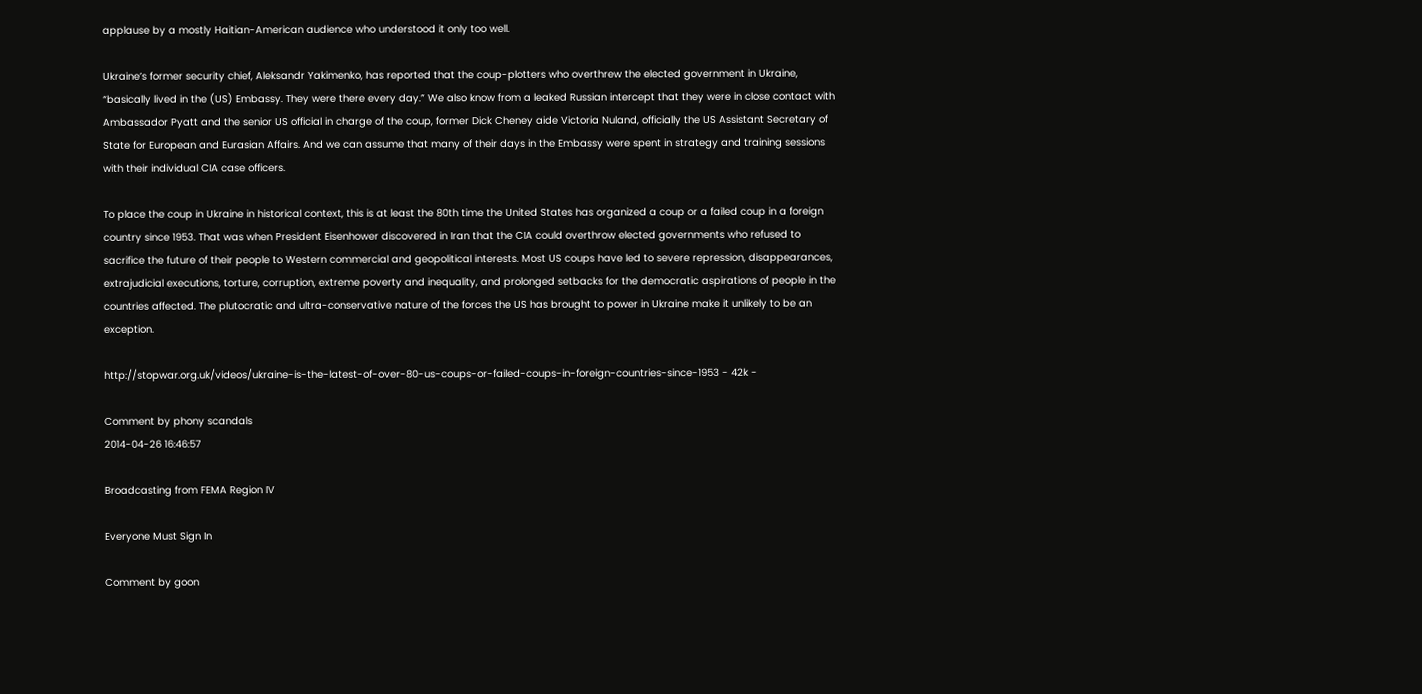applause by a mostly Haitian-American audience who understood it only too well.

Ukraine’s former security chief, Aleksandr Yakimenko, has reported that the coup-plotters who overthrew the elected government in Ukraine, “basically lived in the (US) Embassy. They were there every day.” We also know from a leaked Russian intercept that they were in close contact with Ambassador Pyatt and the senior US official in charge of the coup, former Dick Cheney aide Victoria Nuland, officially the US Assistant Secretary of State for European and Eurasian Affairs. And we can assume that many of their days in the Embassy were spent in strategy and training sessions with their individual CIA case officers.

To place the coup in Ukraine in historical context, this is at least the 80th time the United States has organized a coup or a failed coup in a foreign country since 1953. That was when President Eisenhower discovered in Iran that the CIA could overthrow elected governments who refused to sacrifice the future of their people to Western commercial and geopolitical interests. Most US coups have led to severe repression, disappearances, extrajudicial executions, torture, corruption, extreme poverty and inequality, and prolonged setbacks for the democratic aspirations of people in the countries affected. The plutocratic and ultra-conservative nature of the forces the US has brought to power in Ukraine make it unlikely to be an exception.

http://stopwar.org.uk/videos/ukraine-is-the-latest-of-over-80-us-coups-or-failed-coups-in-foreign-countries-since-1953 - 42k -

Comment by phony scandals
2014-04-26 16:46:57

Broadcasting from FEMA Region IV

Everyone Must Sign In

Comment by goon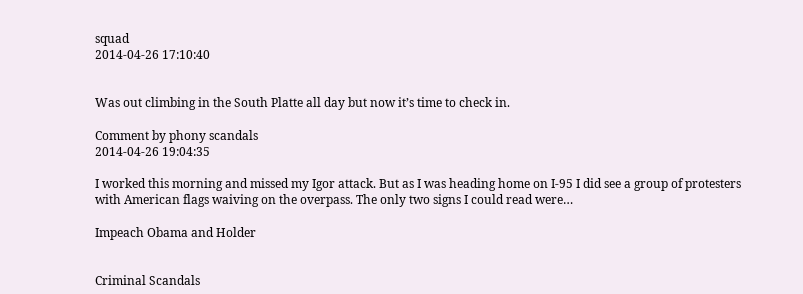squad
2014-04-26 17:10:40


Was out climbing in the South Platte all day but now it’s time to check in.

Comment by phony scandals
2014-04-26 19:04:35

I worked this morning and missed my Igor attack. But as I was heading home on I-95 I did see a group of protesters with American flags waiving on the overpass. The only two signs I could read were…

Impeach Obama and Holder


Criminal Scandals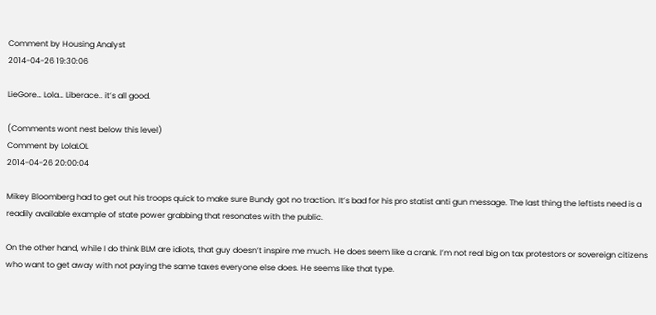Comment by Housing Analyst
2014-04-26 19:30:06

LieGore… Lola… Liberace.. it’s all good.

(Comments wont nest below this level)
Comment by LolaLOL
2014-04-26 20:00:04

Mikey Bloomberg had to get out his troops quick to make sure Bundy got no traction. It’s bad for his pro statist anti gun message. The last thing the leftists need is a readily available example of state power grabbing that resonates with the public.

On the other hand, while I do think BLM are idiots, that guy doesn’t inspire me much. He does seem like a crank. I’m not real big on tax protestors or sovereign citizens who want to get away with not paying the same taxes everyone else does. He seems like that type.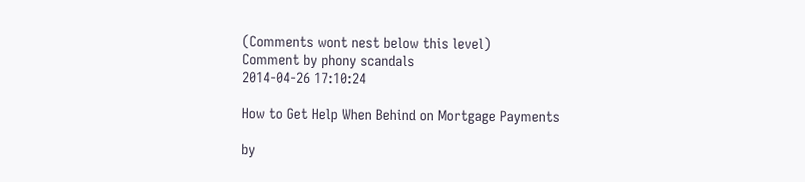(Comments wont nest below this level)
Comment by phony scandals
2014-04-26 17:10:24

How to Get Help When Behind on Mortgage Payments

by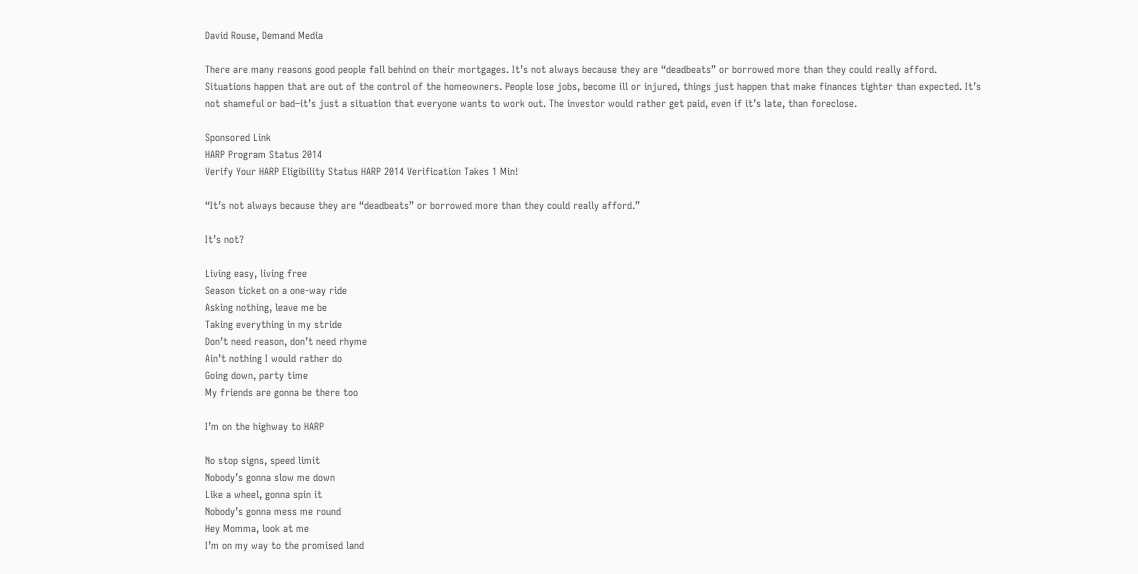David Rouse, Demand Media

There are many reasons good people fall behind on their mortgages. It’s not always because they are “deadbeats” or borrowed more than they could really afford. Situations happen that are out of the control of the homeowners. People lose jobs, become ill or injured, things just happen that make finances tighter than expected. It’s not shameful or bad–it’s just a situation that everyone wants to work out. The investor would rather get paid, even if it’s late, than foreclose.

Sponsored Link
HARP Program Status 2014
Verify Your HARP Eligibility Status HARP 2014 Verification Takes 1 Min!

“It’s not always because they are “deadbeats” or borrowed more than they could really afford.”

It’s not?

Living easy, living free
Season ticket on a one-way ride
Asking nothing, leave me be
Taking everything in my stride
Don’t need reason, don’t need rhyme
Ain’t nothing I would rather do
Going down, party time
My friends are gonna be there too

I’m on the highway to HARP

No stop signs, speed limit
Nobody’s gonna slow me down
Like a wheel, gonna spin it
Nobody’s gonna mess me round
Hey Momma, look at me
I’m on my way to the promised land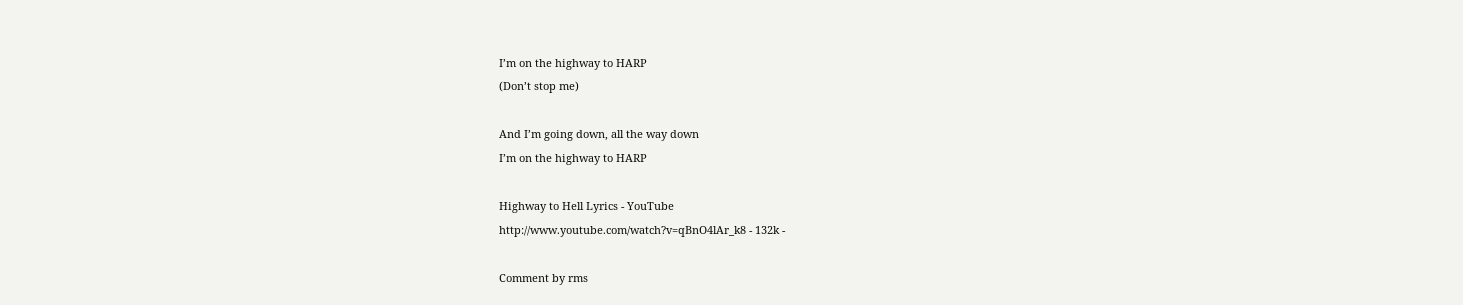I’m on the highway to HARP
(Don’t stop me)

And I’m going down, all the way down
I’m on the highway to HARP

Highway to Hell Lyrics - YouTube
http://www.youtube.com/watch?v=qBnO4lAr_k8 - 132k -

Comment by rms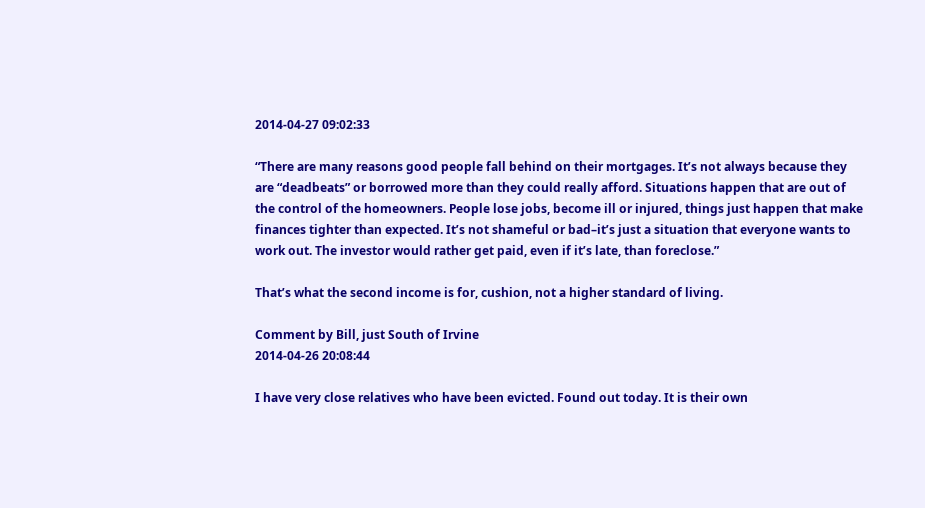2014-04-27 09:02:33

“There are many reasons good people fall behind on their mortgages. It’s not always because they are “deadbeats” or borrowed more than they could really afford. Situations happen that are out of the control of the homeowners. People lose jobs, become ill or injured, things just happen that make finances tighter than expected. It’s not shameful or bad–it’s just a situation that everyone wants to work out. The investor would rather get paid, even if it’s late, than foreclose.”

That’s what the second income is for, cushion, not a higher standard of living.

Comment by Bill, just South of Irvine
2014-04-26 20:08:44

I have very close relatives who have been evicted. Found out today. It is their own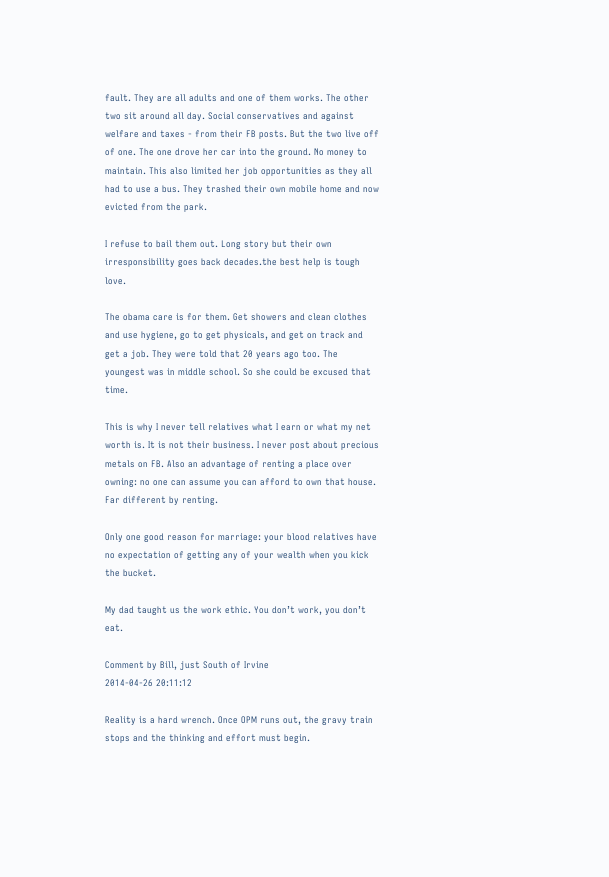fault. They are all adults and one of them works. The other two sit around all day. Social conservatives and against welfare and taxes - from their FB posts. But the two live off of one. The one drove her car into the ground. No money to maintain. This also limited her job opportunities as they all had to use a bus. They trashed their own mobile home and now evicted from the park.

I refuse to bail them out. Long story but their own irresponsibility goes back decades.the best help is tough love.

The obama care is for them. Get showers and clean clothes and use hygiene, go to get physicals, and get on track and get a job. They were told that 20 years ago too. The youngest was in middle school. So she could be excused that time.

This is why I never tell relatives what I earn or what my net worth is. It is not their business. I never post about precious metals on FB. Also an advantage of renting a place over owning: no one can assume you can afford to own that house. Far different by renting.

Only one good reason for marriage: your blood relatives have no expectation of getting any of your wealth when you kick the bucket.

My dad taught us the work ethic. You don’t work, you don’t eat.

Comment by Bill, just South of Irvine
2014-04-26 20:11:12

Reality is a hard wrench. Once OPM runs out, the gravy train stops and the thinking and effort must begin.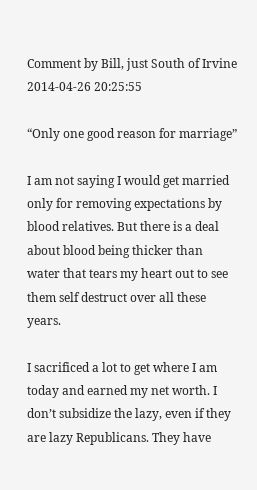Comment by Bill, just South of Irvine
2014-04-26 20:25:55

“Only one good reason for marriage”

I am not saying I would get married only for removing expectations by blood relatives. But there is a deal about blood being thicker than water that tears my heart out to see them self destruct over all these years.

I sacrificed a lot to get where I am today and earned my net worth. I don’t subsidize the lazy, even if they are lazy Republicans. They have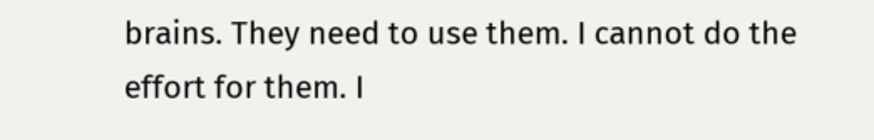brains. They need to use them. I cannot do the effort for them. I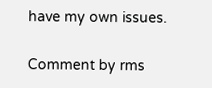have my own issues.

Comment by rms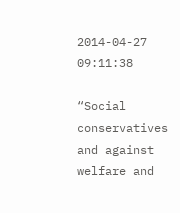2014-04-27 09:11:38

“Social conservatives and against welfare and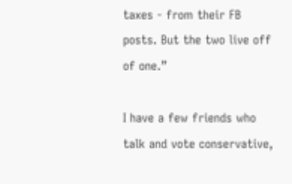taxes - from their FB posts. But the two live off of one.”

I have a few friends who talk and vote conservative,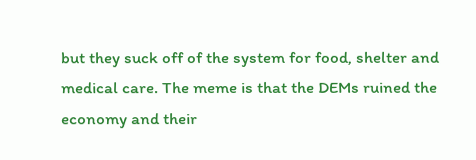but they suck off of the system for food, shelter and medical care. The meme is that the DEMs ruined the economy and their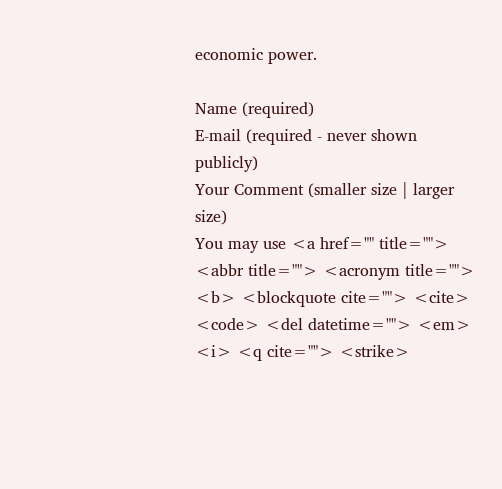economic power.

Name (required)
E-mail (required - never shown publicly)
Your Comment (smaller size | larger size)
You may use <a href="" title=""> <abbr title=""> <acronym title=""> <b> <blockquote cite=""> <cite> <code> <del datetime=""> <em> <i> <q cite=""> <strike>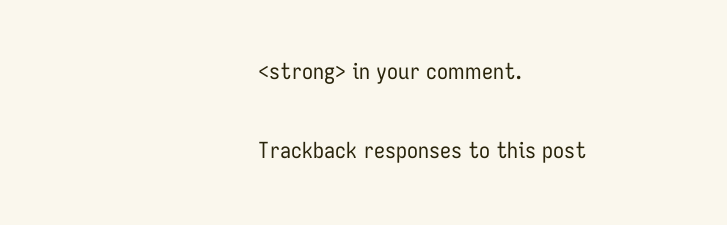<strong> in your comment.

Trackback responses to this post